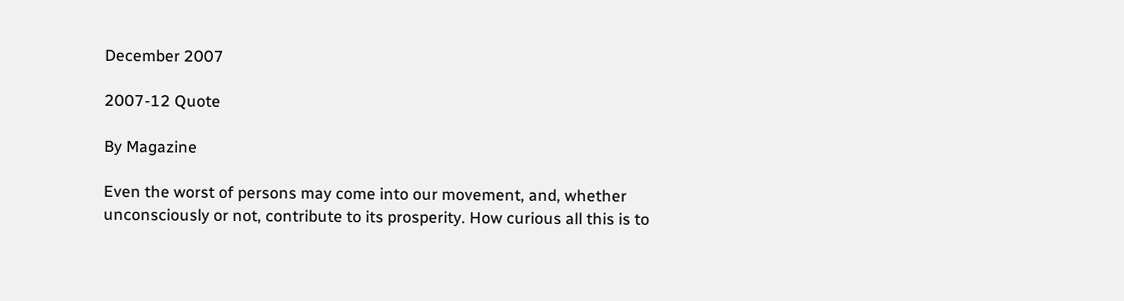December 2007

2007-12 Quote

By Magazine

Even the worst of persons may come into our movement, and, whether unconsciously or not, contribute to its prosperity. How curious all this is to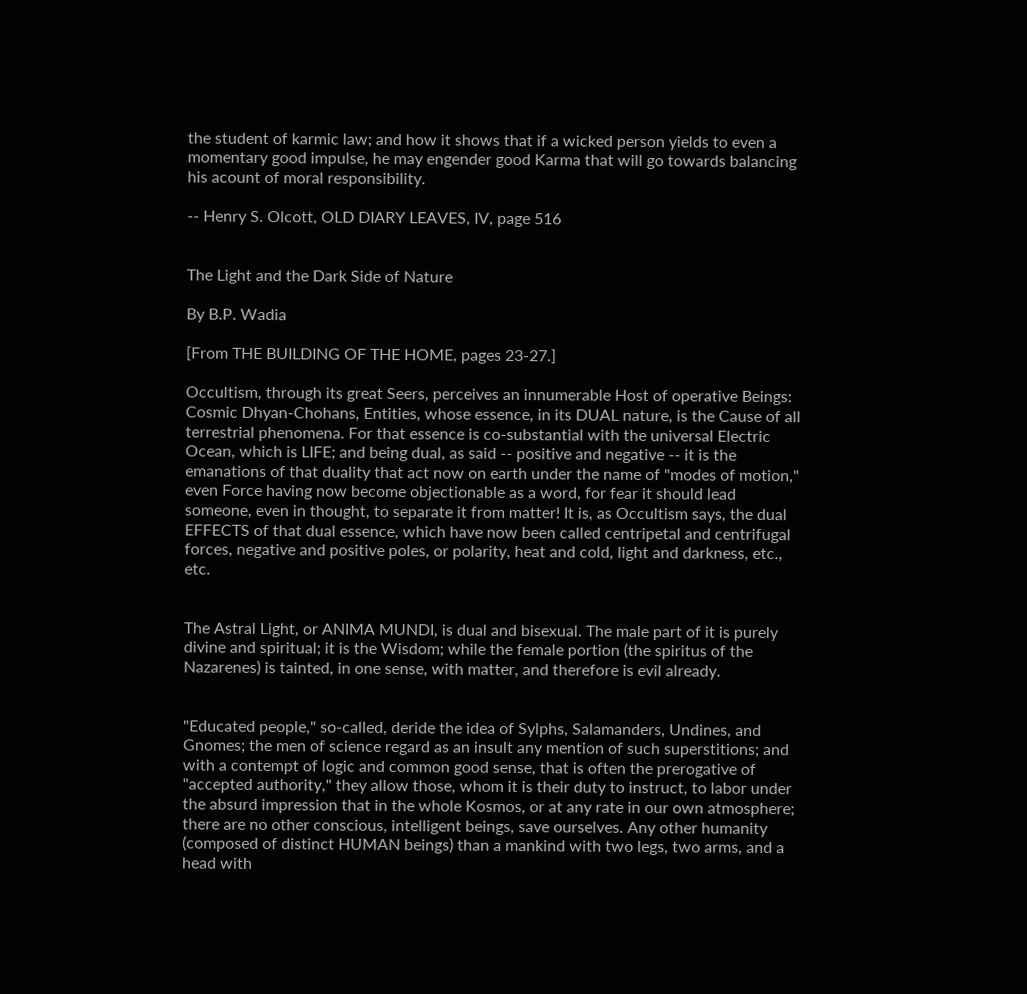the student of karmic law; and how it shows that if a wicked person yields to even a momentary good impulse, he may engender good Karma that will go towards balancing his acount of moral responsibility.

-- Henry S. Olcott, OLD DIARY LEAVES, IV, page 516


The Light and the Dark Side of Nature

By B.P. Wadia

[From THE BUILDING OF THE HOME, pages 23-27.]

Occultism, through its great Seers, perceives an innumerable Host of operative Beings: Cosmic Dhyan-Chohans, Entities, whose essence, in its DUAL nature, is the Cause of all terrestrial phenomena. For that essence is co-substantial with the universal Electric Ocean, which is LIFE; and being dual, as said -- positive and negative -- it is the emanations of that duality that act now on earth under the name of "modes of motion," even Force having now become objectionable as a word, for fear it should lead someone, even in thought, to separate it from matter! It is, as Occultism says, the dual EFFECTS of that dual essence, which have now been called centripetal and centrifugal forces, negative and positive poles, or polarity, heat and cold, light and darkness, etc., etc.


The Astral Light, or ANIMA MUNDI, is dual and bisexual. The male part of it is purely divine and spiritual; it is the Wisdom; while the female portion (the spiritus of the Nazarenes) is tainted, in one sense, with matter, and therefore is evil already.


"Educated people," so-called, deride the idea of Sylphs, Salamanders, Undines, and Gnomes; the men of science regard as an insult any mention of such superstitions; and with a contempt of logic and common good sense, that is often the prerogative of "accepted authority," they allow those, whom it is their duty to instruct, to labor under the absurd impression that in the whole Kosmos, or at any rate in our own atmosphere; there are no other conscious, intelligent beings, save ourselves. Any other humanity (composed of distinct HUMAN beings) than a mankind with two legs, two arms, and a head with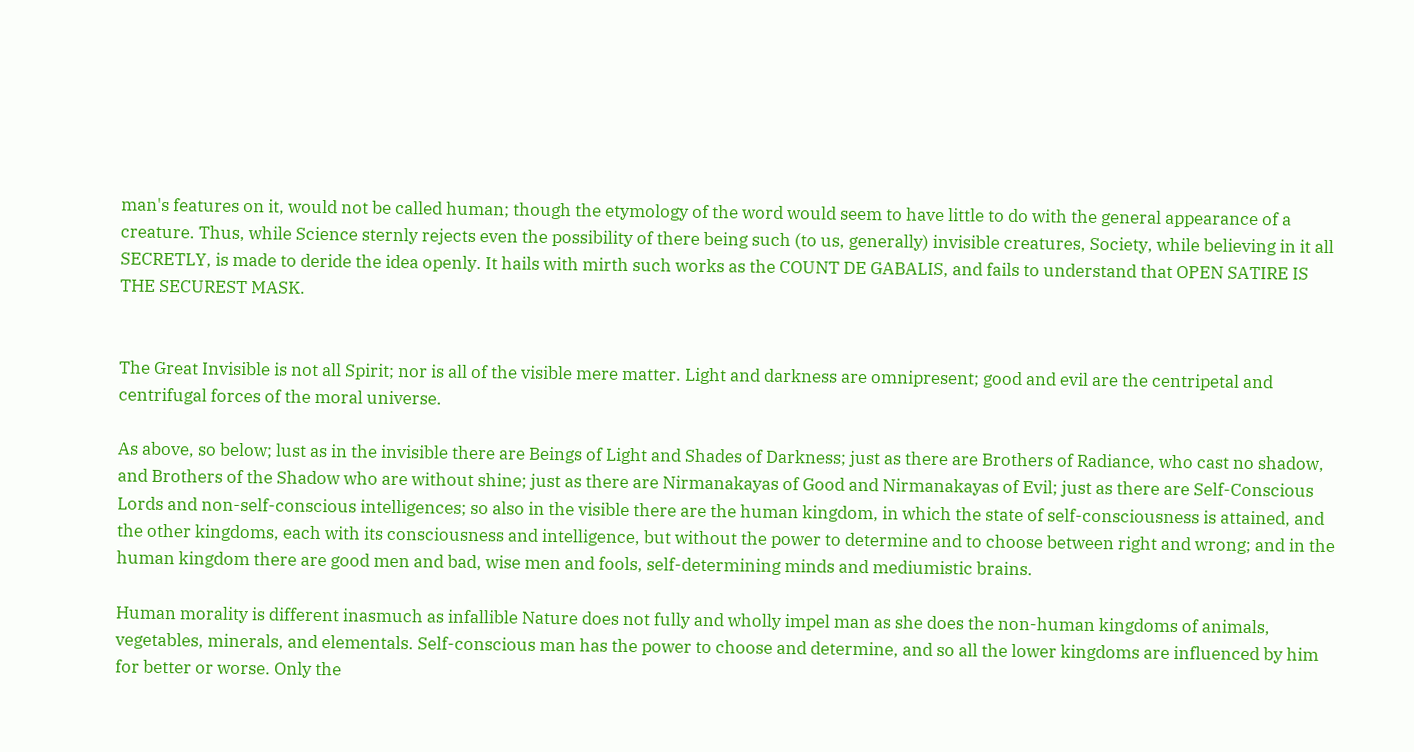man's features on it, would not be called human; though the etymology of the word would seem to have little to do with the general appearance of a creature. Thus, while Science sternly rejects even the possibility of there being such (to us, generally) invisible creatures, Society, while believing in it all SECRETLY, is made to deride the idea openly. It hails with mirth such works as the COUNT DE GABALIS, and fails to understand that OPEN SATIRE IS THE SECUREST MASK.


The Great Invisible is not all Spirit; nor is all of the visible mere matter. Light and darkness are omnipresent; good and evil are the centripetal and centrifugal forces of the moral universe.

As above, so below; lust as in the invisible there are Beings of Light and Shades of Darkness; just as there are Brothers of Radiance, who cast no shadow, and Brothers of the Shadow who are without shine; just as there are Nirmanakayas of Good and Nirmanakayas of Evil; just as there are Self-Conscious Lords and non-self-conscious intelligences; so also in the visible there are the human kingdom, in which the state of self-consciousness is attained, and the other kingdoms, each with its consciousness and intelligence, but without the power to determine and to choose between right and wrong; and in the human kingdom there are good men and bad, wise men and fools, self-determining minds and mediumistic brains.

Human morality is different inasmuch as infallible Nature does not fully and wholly impel man as she does the non-human kingdoms of animals, vegetables, minerals, and elementals. Self-conscious man has the power to choose and determine, and so all the lower kingdoms are influenced by him for better or worse. Only the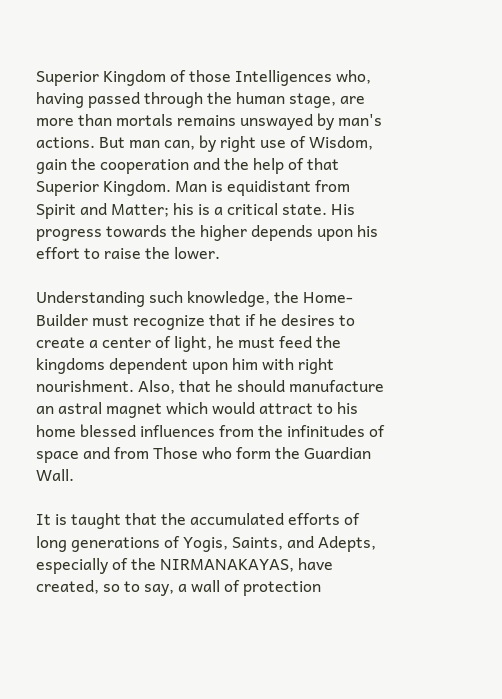Superior Kingdom of those Intelligences who, having passed through the human stage, are more than mortals remains unswayed by man's actions. But man can, by right use of Wisdom, gain the cooperation and the help of that Superior Kingdom. Man is equidistant from Spirit and Matter; his is a critical state. His progress towards the higher depends upon his effort to raise the lower.

Understanding such knowledge, the Home-Builder must recognize that if he desires to create a center of light, he must feed the kingdoms dependent upon him with right nourishment. Also, that he should manufacture an astral magnet which would attract to his home blessed influences from the infinitudes of space and from Those who form the Guardian Wall.

It is taught that the accumulated efforts of long generations of Yogis, Saints, and Adepts, especially of the NIRMANAKAYAS, have created, so to say, a wall of protection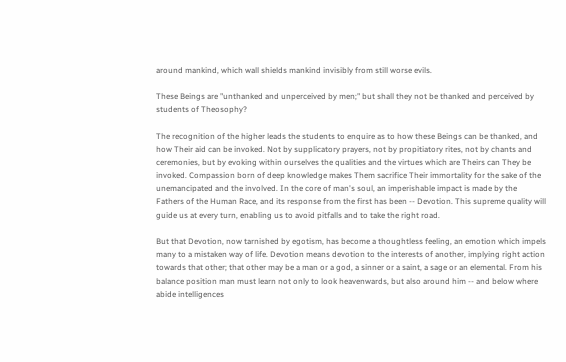around mankind, which wall shields mankind invisibly from still worse evils.

These Beings are "unthanked and unperceived by men;" but shall they not be thanked and perceived by students of Theosophy?

The recognition of the higher leads the students to enquire as to how these Beings can be thanked, and how Their aid can be invoked. Not by supplicatory prayers, not by propitiatory rites, not by chants and ceremonies, but by evoking within ourselves the qualities and the virtues which are Theirs can They be invoked. Compassion born of deep knowledge makes Them sacrifice Their immortality for the sake of the unemancipated and the involved. In the core of man's soul, an imperishable impact is made by the Fathers of the Human Race, and its response from the first has been -- Devotion. This supreme quality will guide us at every turn, enabling us to avoid pitfalls and to take the right road.

But that Devotion, now tarnished by egotism, has become a thoughtless feeling, an emotion which impels many to a mistaken way of life. Devotion means devotion to the interests of another, implying right action towards that other; that other may be a man or a god, a sinner or a saint, a sage or an elemental. From his balance position man must learn not only to look heavenwards, but also around him -- and below where abide intelligences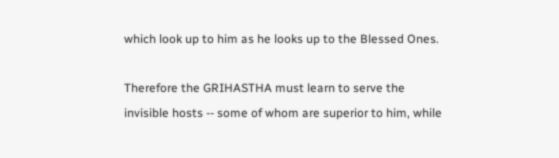which look up to him as he looks up to the Blessed Ones.

Therefore the GRIHASTHA must learn to serve the invisible hosts -- some of whom are superior to him, while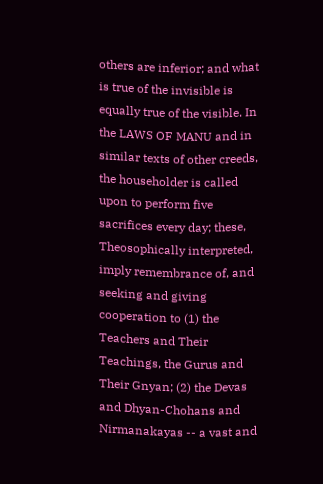others are inferior; and what is true of the invisible is equally true of the visible. In the LAWS OF MANU and in similar texts of other creeds, the householder is called upon to perform five sacrifices every day; these, Theosophically interpreted, imply remembrance of, and seeking and giving cooperation to (1) the Teachers and Their Teachings, the Gurus and Their Gnyan; (2) the Devas and Dhyan-Chohans and Nirmanakayas -- a vast and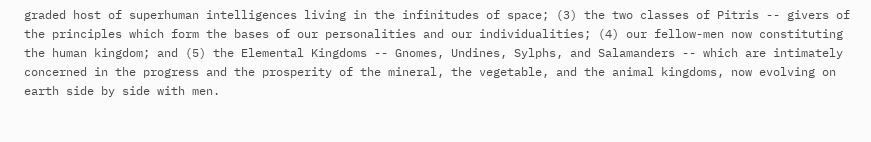graded host of superhuman intelligences living in the infinitudes of space; (3) the two classes of Pitris -- givers of the principles which form the bases of our personalities and our individualities; (4) our fellow-men now constituting the human kingdom; and (5) the Elemental Kingdoms -- Gnomes, Undines, Sylphs, and Salamanders -- which are intimately concerned in the progress and the prosperity of the mineral, the vegetable, and the animal kingdoms, now evolving on earth side by side with men.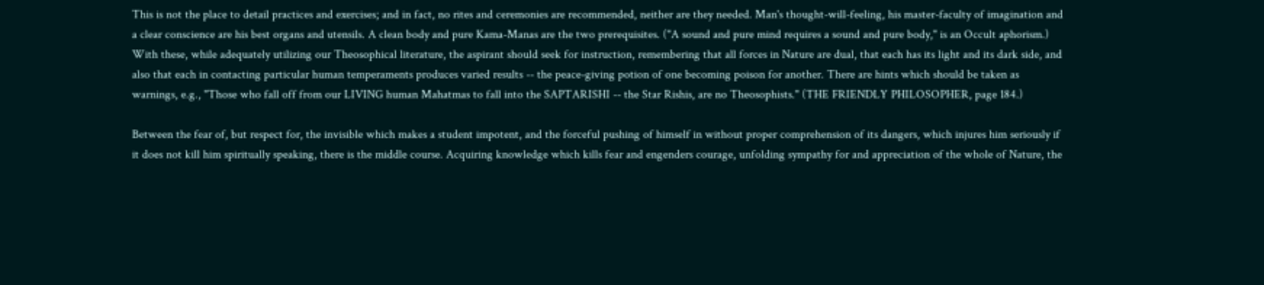This is not the place to detail practices and exercises; and in fact, no rites and ceremonies are recommended, neither are they needed. Man's thought-will-feeling, his master-faculty of imagination and a clear conscience are his best organs and utensils. A clean body and pure Kama-Manas are the two prerequisites. ("A sound and pure mind requires a sound and pure body," is an Occult aphorism.) With these, while adequately utilizing our Theosophical literature, the aspirant should seek for instruction, remembering that all forces in Nature are dual, that each has its light and its dark side, and also that each in contacting particular human temperaments produces varied results -- the peace-giving potion of one becoming poison for another. There are hints which should be taken as warnings, e.g., "Those who fall off from our LIVING human Mahatmas to fall into the SAPTARISHI -- the Star Rishis, are no Theosophists." (THE FRIENDLY PHILOSOPHER, page 184.)

Between the fear of, but respect for, the invisible which makes a student impotent, and the forceful pushing of himself in without proper comprehension of its dangers, which injures him seriously if it does not kill him spiritually speaking, there is the middle course. Acquiring knowledge which kills fear and engenders courage, unfolding sympathy for and appreciation of the whole of Nature, the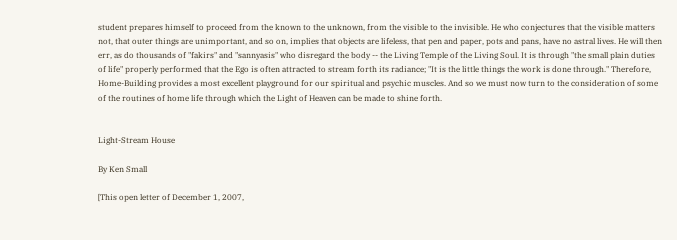student prepares himself to proceed from the known to the unknown, from the visible to the invisible. He who conjectures that the visible matters not, that outer things are unimportant, and so on, implies that objects are lifeless, that pen and paper, pots and pans, have no astral lives. He will then err, as do thousands of "fakirs" and "sannyasis" who disregard the body -- the Living Temple of the Living Soul. It is through "the small plain duties of life" properly performed that the Ego is often attracted to stream forth its radiance; "It is the little things the work is done through." Therefore, Home-Building provides a most excellent playground for our spiritual and psychic muscles. And so we must now turn to the consideration of some of the routines of home life through which the Light of Heaven can be made to shine forth.


Light-Stream House

By Ken Small

[This open letter of December 1, 2007,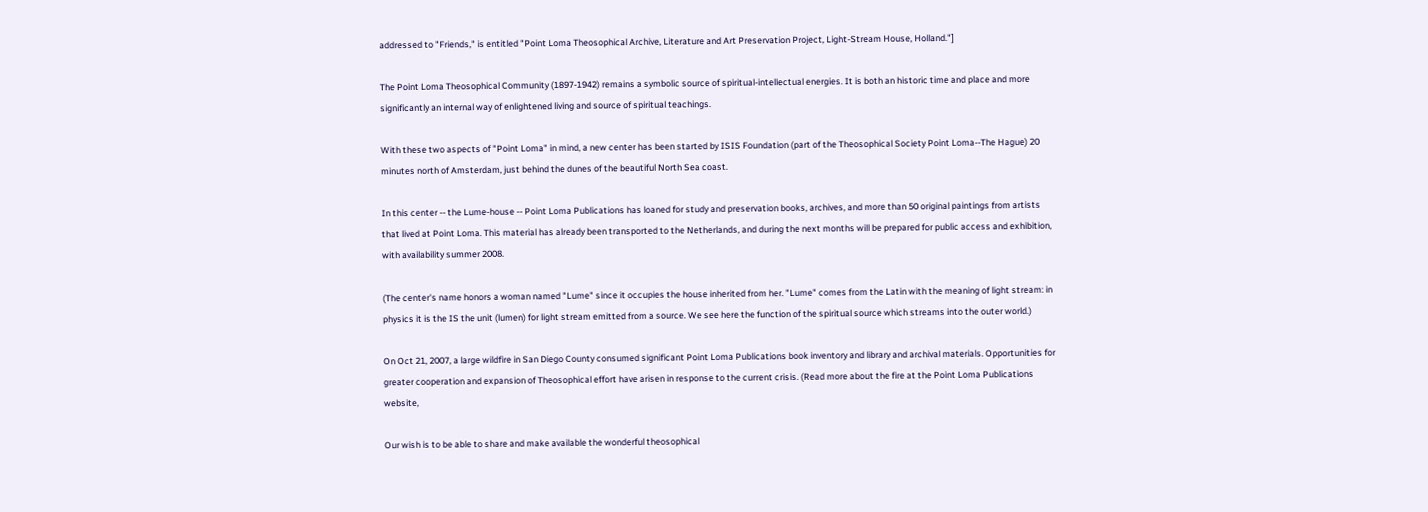addressed to "Friends," is entitled "Point Loma Theosophical Archive, Literature and Art Preservation Project, Light-Stream House, Holland."]

The Point Loma Theosophical Community (1897-1942) remains a symbolic source of spiritual-intellectual energies. It is both an historic time and place and more significantly an internal way of enlightened living and source of spiritual teachings.

With these two aspects of "Point Loma" in mind, a new center has been started by ISIS Foundation (part of the Theosophical Society Point Loma--The Hague) 20 minutes north of Amsterdam, just behind the dunes of the beautiful North Sea coast.

In this center -- the Lume-house -- Point Loma Publications has loaned for study and preservation books, archives, and more than 50 original paintings from artists that lived at Point Loma. This material has already been transported to the Netherlands, and during the next months will be prepared for public access and exhibition, with availability summer 2008.

(The center's name honors a woman named "Lume" since it occupies the house inherited from her. "Lume" comes from the Latin with the meaning of light stream: in physics it is the IS the unit (lumen) for light stream emitted from a source. We see here the function of the spiritual source which streams into the outer world.)

On Oct 21, 2007, a large wildfire in San Diego County consumed significant Point Loma Publications book inventory and library and archival materials. Opportunities for greater cooperation and expansion of Theosophical effort have arisen in response to the current crisis. (Read more about the fire at the Point Loma Publications website,

Our wish is to be able to share and make available the wonderful theosophical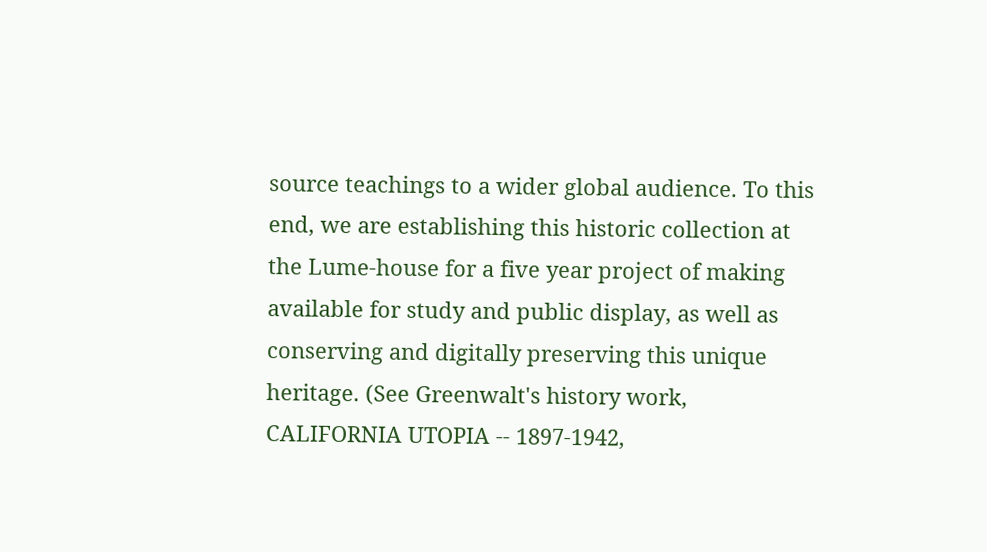source teachings to a wider global audience. To this end, we are establishing this historic collection at the Lume-house for a five year project of making available for study and public display, as well as conserving and digitally preserving this unique heritage. (See Greenwalt's history work, CALIFORNIA UTOPIA -- 1897-1942,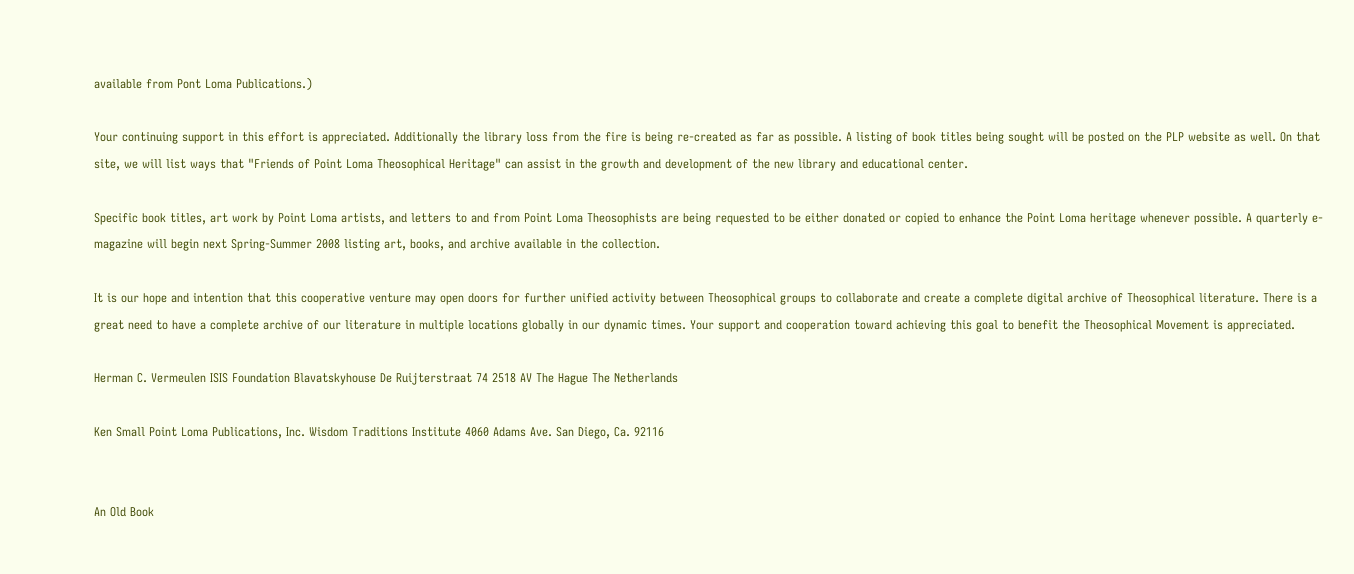available from Pont Loma Publications.)

Your continuing support in this effort is appreciated. Additionally the library loss from the fire is being re-created as far as possible. A listing of book titles being sought will be posted on the PLP website as well. On that site, we will list ways that "Friends of Point Loma Theosophical Heritage" can assist in the growth and development of the new library and educational center.

Specific book titles, art work by Point Loma artists, and letters to and from Point Loma Theosophists are being requested to be either donated or copied to enhance the Point Loma heritage whenever possible. A quarterly e-magazine will begin next Spring-Summer 2008 listing art, books, and archive available in the collection.

It is our hope and intention that this cooperative venture may open doors for further unified activity between Theosophical groups to collaborate and create a complete digital archive of Theosophical literature. There is a great need to have a complete archive of our literature in multiple locations globally in our dynamic times. Your support and cooperation toward achieving this goal to benefit the Theosophical Movement is appreciated.

Herman C. Vermeulen ISIS Foundation Blavatskyhouse De Ruijterstraat 74 2518 AV The Hague The Netherlands

Ken Small Point Loma Publications, Inc. Wisdom Traditions Institute 4060 Adams Ave. San Diego, Ca. 92116


An Old Book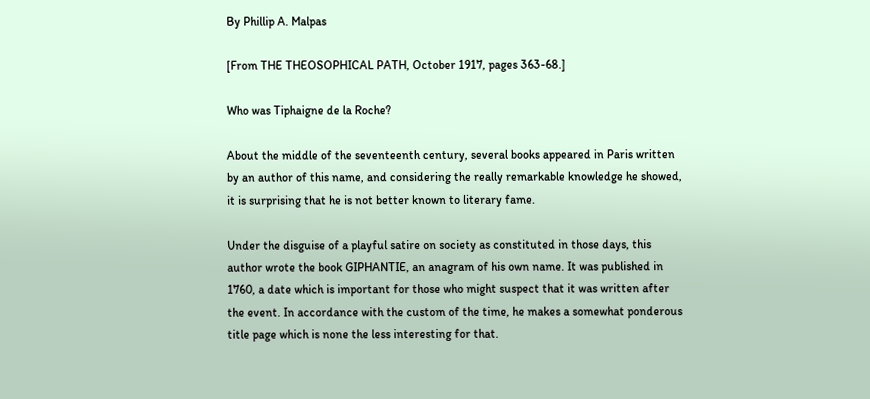By Phillip A. Malpas

[From THE THEOSOPHICAL PATH, October 1917, pages 363-68.]

Who was Tiphaigne de la Roche?

About the middle of the seventeenth century, several books appeared in Paris written by an author of this name, and considering the really remarkable knowledge he showed, it is surprising that he is not better known to literary fame.

Under the disguise of a playful satire on society as constituted in those days, this author wrote the book GIPHANTIE, an anagram of his own name. It was published in 1760, a date which is important for those who might suspect that it was written after the event. In accordance with the custom of the time, he makes a somewhat ponderous title page which is none the less interesting for that.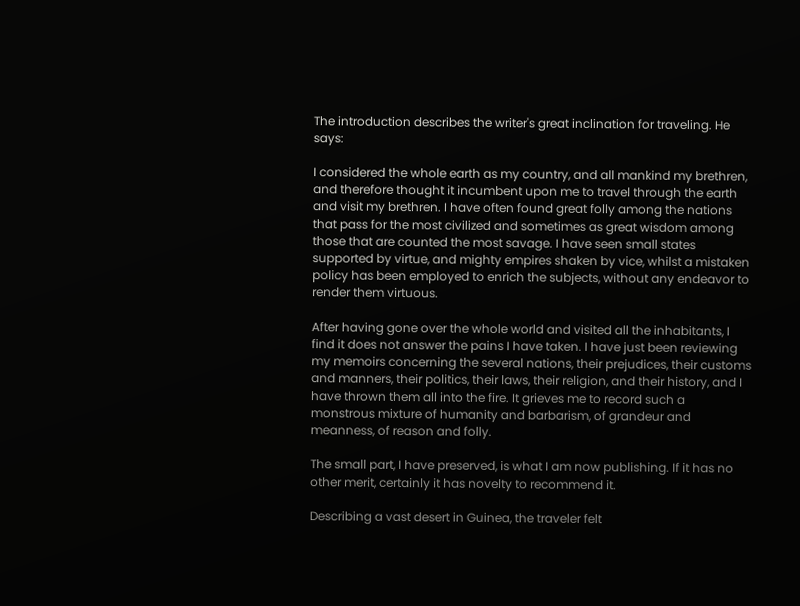The introduction describes the writer's great inclination for traveling. He says:

I considered the whole earth as my country, and all mankind my brethren, and therefore thought it incumbent upon me to travel through the earth and visit my brethren. I have often found great folly among the nations that pass for the most civilized and sometimes as great wisdom among those that are counted the most savage. I have seen small states supported by virtue, and mighty empires shaken by vice, whilst a mistaken policy has been employed to enrich the subjects, without any endeavor to render them virtuous.

After having gone over the whole world and visited all the inhabitants, I find it does not answer the pains I have taken. I have just been reviewing my memoirs concerning the several nations, their prejudices, their customs and manners, their politics, their laws, their religion, and their history, and I have thrown them all into the fire. It grieves me to record such a monstrous mixture of humanity and barbarism, of grandeur and meanness, of reason and folly.

The small part, I have preserved, is what I am now publishing. If it has no other merit, certainly it has novelty to recommend it.

Describing a vast desert in Guinea, the traveler felt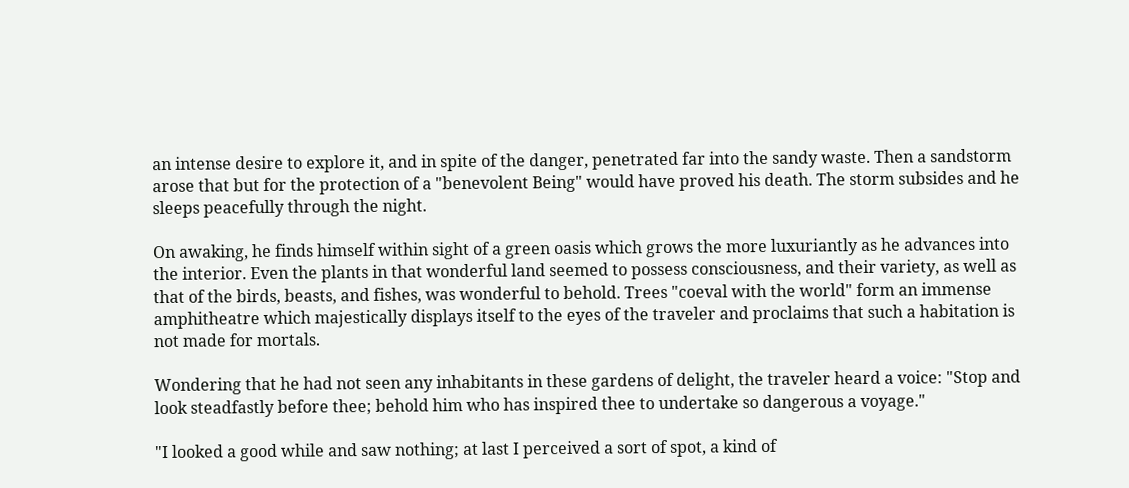an intense desire to explore it, and in spite of the danger, penetrated far into the sandy waste. Then a sandstorm arose that but for the protection of a "benevolent Being" would have proved his death. The storm subsides and he sleeps peacefully through the night.

On awaking, he finds himself within sight of a green oasis which grows the more luxuriantly as he advances into the interior. Even the plants in that wonderful land seemed to possess consciousness, and their variety, as well as that of the birds, beasts, and fishes, was wonderful to behold. Trees "coeval with the world" form an immense amphitheatre which majestically displays itself to the eyes of the traveler and proclaims that such a habitation is not made for mortals.

Wondering that he had not seen any inhabitants in these gardens of delight, the traveler heard a voice: "Stop and look steadfastly before thee; behold him who has inspired thee to undertake so dangerous a voyage."

"I looked a good while and saw nothing; at last I perceived a sort of spot, a kind of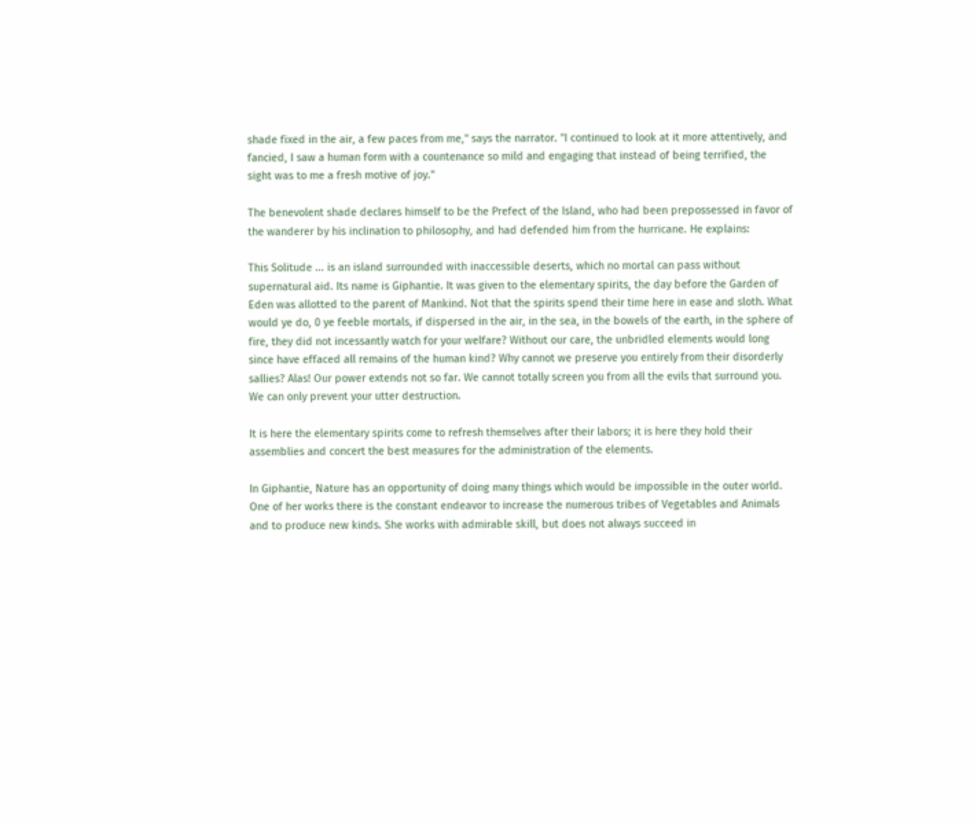shade fixed in the air, a few paces from me," says the narrator. "I continued to look at it more attentively, and fancied, I saw a human form with a countenance so mild and engaging that instead of being terrified, the sight was to me a fresh motive of joy."

The benevolent shade declares himself to be the Prefect of the Island, who had been prepossessed in favor of the wanderer by his inclination to philosophy, and had defended him from the hurricane. He explains:

This Solitude ... is an island surrounded with inaccessible deserts, which no mortal can pass without supernatural aid. Its name is Giphantie. It was given to the elementary spirits, the day before the Garden of Eden was allotted to the parent of Mankind. Not that the spirits spend their time here in ease and sloth. What would ye do, 0 ye feeble mortals, if dispersed in the air, in the sea, in the bowels of the earth, in the sphere of fire, they did not incessantly watch for your welfare? Without our care, the unbridled elements would long since have effaced all remains of the human kind? Why cannot we preserve you entirely from their disorderly sallies? Alas! Our power extends not so far. We cannot totally screen you from all the evils that surround you. We can only prevent your utter destruction.

It is here the elementary spirits come to refresh themselves after their labors; it is here they hold their assemblies and concert the best measures for the administration of the elements.

In Giphantie, Nature has an opportunity of doing many things which would be impossible in the outer world. One of her works there is the constant endeavor to increase the numerous tribes of Vegetables and Animals and to produce new kinds. She works with admirable skill, but does not always succeed in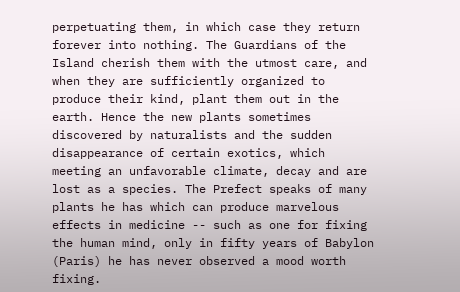perpetuating them, in which case they return forever into nothing. The Guardians of the Island cherish them with the utmost care, and when they are sufficiently organized to produce their kind, plant them out in the earth. Hence the new plants sometimes discovered by naturalists and the sudden disappearance of certain exotics, which meeting an unfavorable climate, decay and are lost as a species. The Prefect speaks of many plants he has which can produce marvelous effects in medicine -- such as one for fixing the human mind, only in fifty years of Babylon (Paris) he has never observed a mood worth fixing.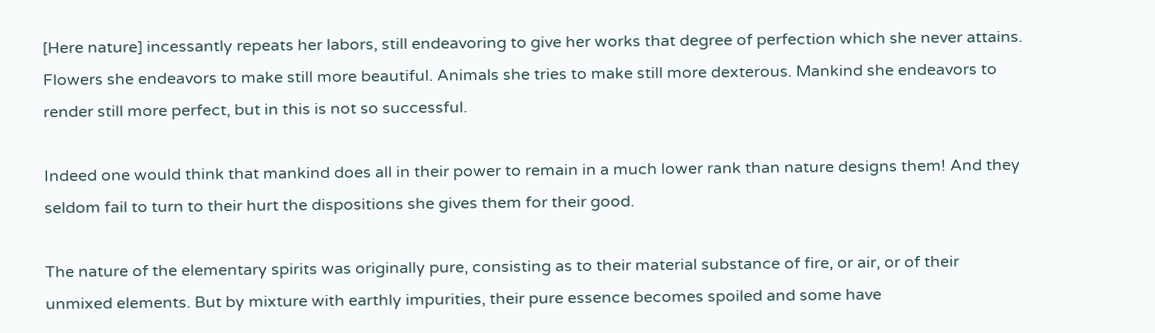[Here nature] incessantly repeats her labors, still endeavoring to give her works that degree of perfection which she never attains. Flowers she endeavors to make still more beautiful. Animals she tries to make still more dexterous. Mankind she endeavors to render still more perfect, but in this is not so successful.

Indeed one would think that mankind does all in their power to remain in a much lower rank than nature designs them! And they seldom fail to turn to their hurt the dispositions she gives them for their good.

The nature of the elementary spirits was originally pure, consisting as to their material substance of fire, or air, or of their unmixed elements. But by mixture with earthly impurities, their pure essence becomes spoiled and some have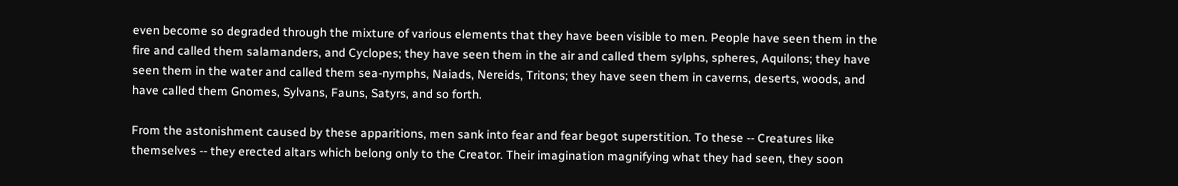even become so degraded through the mixture of various elements that they have been visible to men. People have seen them in the fire and called them salamanders, and Cyclopes; they have seen them in the air and called them sylphs, spheres, Aquilons; they have seen them in the water and called them sea-nymphs, Naiads, Nereids, Tritons; they have seen them in caverns, deserts, woods, and have called them Gnomes, Sylvans, Fauns, Satyrs, and so forth.

From the astonishment caused by these apparitions, men sank into fear and fear begot superstition. To these -- Creatures like themselves -- they erected altars which belong only to the Creator. Their imagination magnifying what they had seen, they soon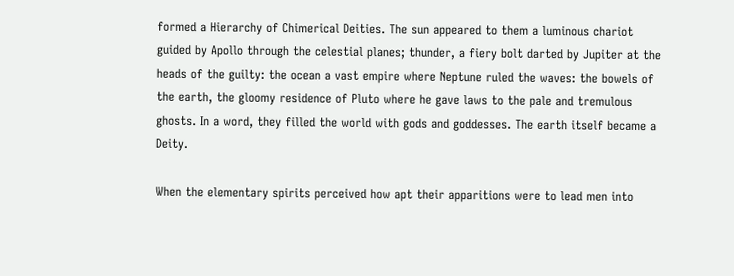formed a Hierarchy of Chimerical Deities. The sun appeared to them a luminous chariot guided by Apollo through the celestial planes; thunder, a fiery bolt darted by Jupiter at the heads of the guilty: the ocean a vast empire where Neptune ruled the waves: the bowels of the earth, the gloomy residence of Pluto where he gave laws to the pale and tremulous ghosts. In a word, they filled the world with gods and goddesses. The earth itself became a Deity.

When the elementary spirits perceived how apt their apparitions were to lead men into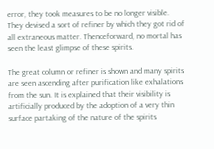error, they took measures to be no longer visible. They devised a sort of refiner by which they got rid of all extraneous matter. Thenceforward, no mortal has seen the least glimpse of these spirits.

The great column or refiner is shown and many spirits are seen ascending after purification like exhalations from the sun. It is explained that their visibility is artificially produced by the adoption of a very thin surface partaking of the nature of the spirits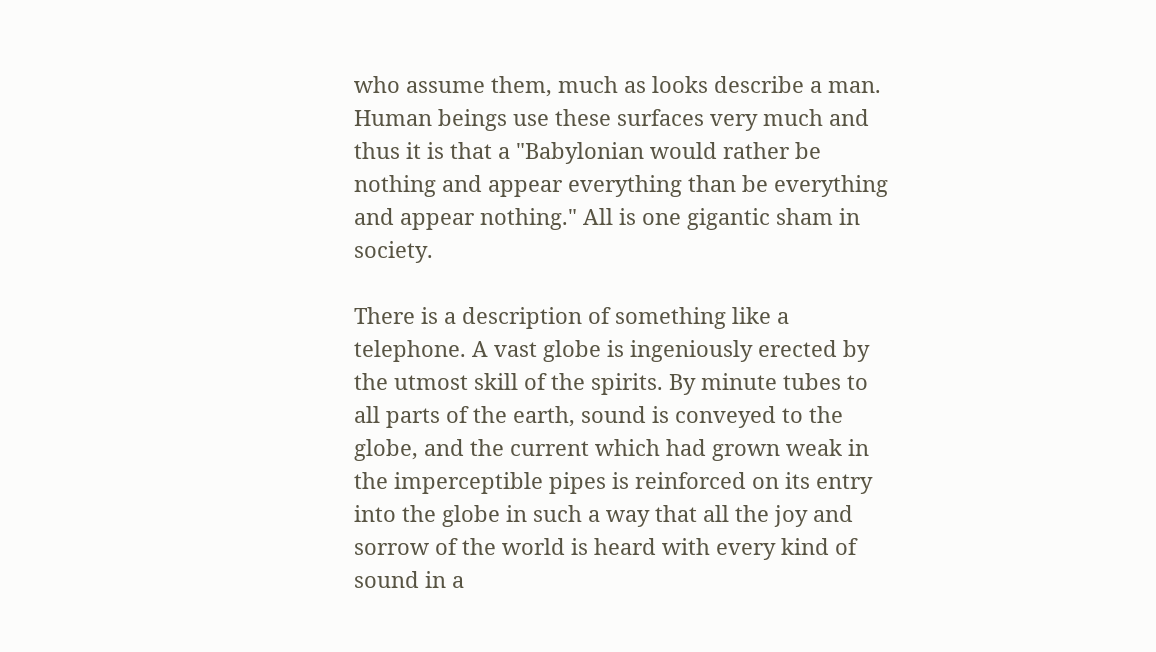who assume them, much as looks describe a man. Human beings use these surfaces very much and thus it is that a "Babylonian would rather be nothing and appear everything than be everything and appear nothing." All is one gigantic sham in society.

There is a description of something like a telephone. A vast globe is ingeniously erected by the utmost skill of the spirits. By minute tubes to all parts of the earth, sound is conveyed to the globe, and the current which had grown weak in the imperceptible pipes is reinforced on its entry into the globe in such a way that all the joy and sorrow of the world is heard with every kind of sound in a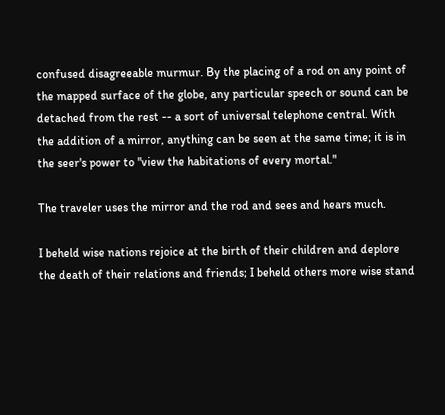confused disagreeable murmur. By the placing of a rod on any point of the mapped surface of the globe, any particular speech or sound can be detached from the rest -- a sort of universal telephone central. With the addition of a mirror, anything can be seen at the same time; it is in the seer's power to "view the habitations of every mortal."

The traveler uses the mirror and the rod and sees and hears much.

I beheld wise nations rejoice at the birth of their children and deplore the death of their relations and friends; I beheld others more wise stand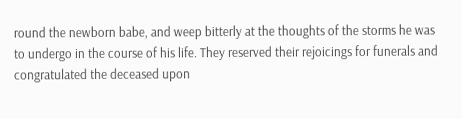round the newborn babe, and weep bitterly at the thoughts of the storms he was to undergo in the course of his life. They reserved their rejoicings for funerals and congratulated the deceased upon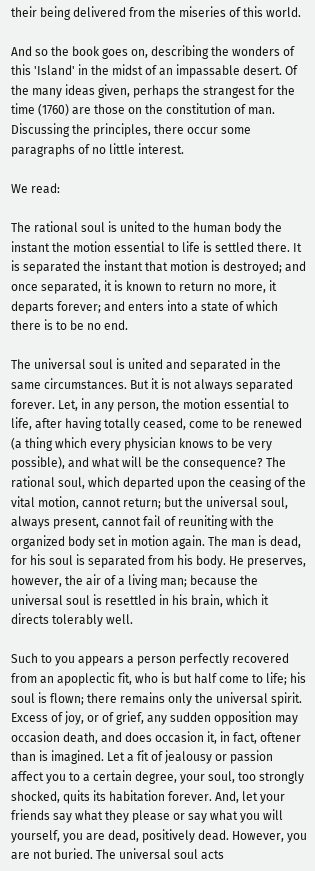their being delivered from the miseries of this world.

And so the book goes on, describing the wonders of this 'Island' in the midst of an impassable desert. Of the many ideas given, perhaps the strangest for the time (1760) are those on the constitution of man. Discussing the principles, there occur some paragraphs of no little interest.

We read:

The rational soul is united to the human body the instant the motion essential to life is settled there. It is separated the instant that motion is destroyed; and once separated, it is known to return no more, it departs forever; and enters into a state of which there is to be no end.

The universal soul is united and separated in the same circumstances. But it is not always separated forever. Let, in any person, the motion essential to life, after having totally ceased, come to be renewed (a thing which every physician knows to be very possible), and what will be the consequence? The rational soul, which departed upon the ceasing of the vital motion, cannot return; but the universal soul, always present, cannot fail of reuniting with the organized body set in motion again. The man is dead, for his soul is separated from his body. He preserves, however, the air of a living man; because the universal soul is resettled in his brain, which it directs tolerably well.

Such to you appears a person perfectly recovered from an apoplectic fit, who is but half come to life; his soul is flown; there remains only the universal spirit. Excess of joy, or of grief, any sudden opposition may occasion death, and does occasion it, in fact, oftener than is imagined. Let a fit of jealousy or passion affect you to a certain degree, your soul, too strongly shocked, quits its habitation forever. And, let your friends say what they please or say what you will yourself, you are dead, positively dead. However, you are not buried. The universal soul acts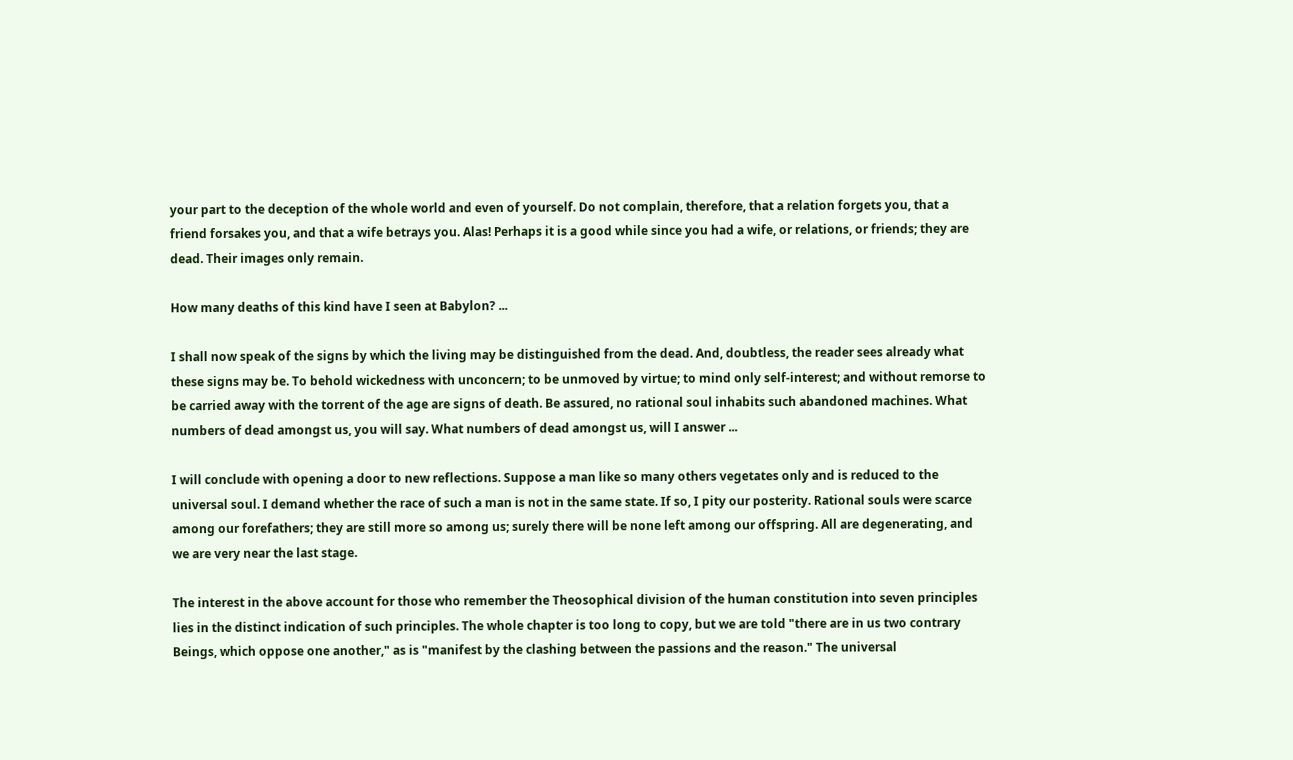your part to the deception of the whole world and even of yourself. Do not complain, therefore, that a relation forgets you, that a friend forsakes you, and that a wife betrays you. Alas! Perhaps it is a good while since you had a wife, or relations, or friends; they are dead. Their images only remain.

How many deaths of this kind have I seen at Babylon? ...

I shall now speak of the signs by which the living may be distinguished from the dead. And, doubtless, the reader sees already what these signs may be. To behold wickedness with unconcern; to be unmoved by virtue; to mind only self-interest; and without remorse to be carried away with the torrent of the age are signs of death. Be assured, no rational soul inhabits such abandoned machines. What numbers of dead amongst us, you will say. What numbers of dead amongst us, will I answer ...

I will conclude with opening a door to new reflections. Suppose a man like so many others vegetates only and is reduced to the universal soul. I demand whether the race of such a man is not in the same state. If so, I pity our posterity. Rational souls were scarce among our forefathers; they are still more so among us; surely there will be none left among our offspring. All are degenerating, and we are very near the last stage.

The interest in the above account for those who remember the Theosophical division of the human constitution into seven principles lies in the distinct indication of such principles. The whole chapter is too long to copy, but we are told "there are in us two contrary Beings, which oppose one another," as is "manifest by the clashing between the passions and the reason." The universal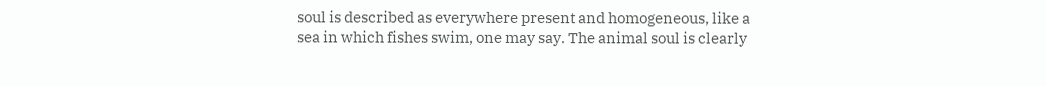soul is described as everywhere present and homogeneous, like a sea in which fishes swim, one may say. The animal soul is clearly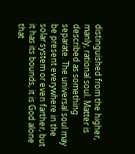distinguished from the higher, manly, rational soul. Matter is described as something separate. The universal soul may be present everywhere in the solar system or even farther, but it has its bounds, it is God alone that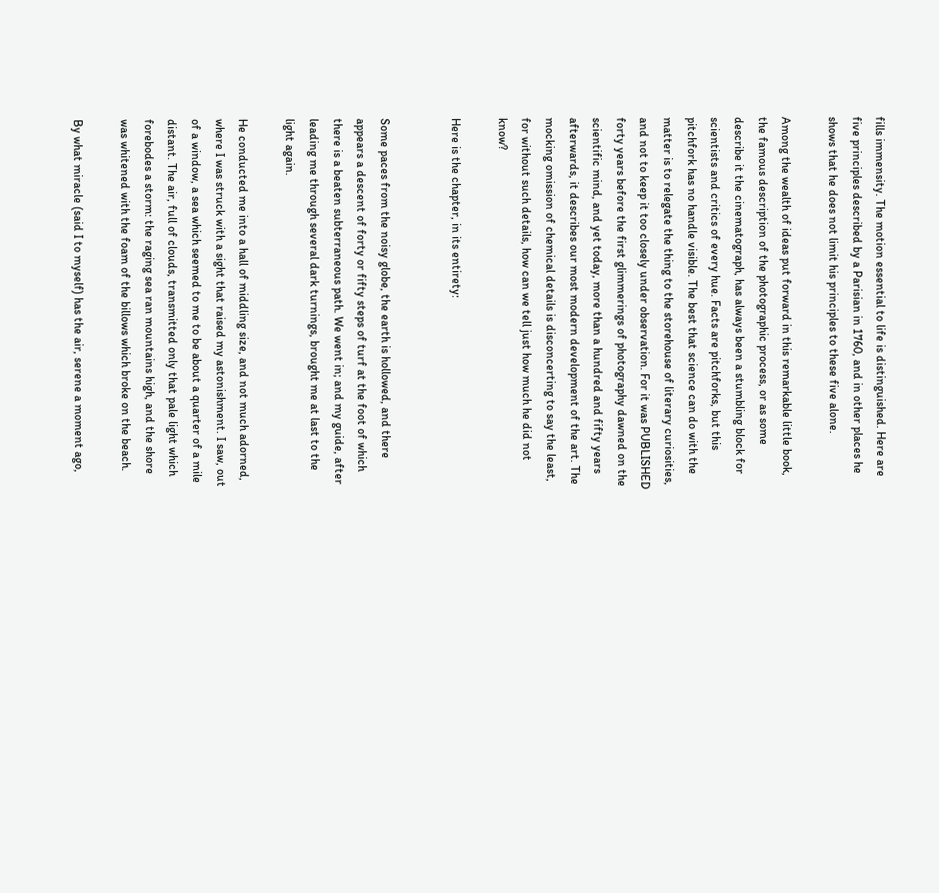fills immensity. The motion essential to life is distinguished. Here are five principles described by a Parisian in 1760, and in other places he shows that he does not limit his principles to these five alone.

Among the wealth of ideas put forward in this remarkable little book, the famous description of the photographic process, or as some describe it the cinematograph, has always been a stumbling block for scientists and critics of every hue. Facts are pitchforks, but this pitchfork has no handle visible. The best that science can do with the matter is to relegate the thing to the storehouse of literary curiosities, and not to keep it too closely under observation. For it was PUBLISHED forty years before the first glimmerings of photography dawned on the scientific mind, and yet today, more than a hundred and fifty years afterwards, it describes our most modern development of the art. The mocking omission of chemical details is disconcerting to say the least, for without such details, how can we tell just how much he did not know?

Here is the chapter, in its entirety:


Some paces from the noisy globe, the earth is hollowed, and there appears a descent of forty or fifty steps of turf at the foot of which there is a beaten subterraneous path. We went in; and my guide, after leading me through several dark turnings, brought me at last to the light again.

He conducted me into a hall of middling size, and not much adorned, where I was struck with a sight that raised my astonishment. I saw, out of a window, a sea which seemed to me to be about a quarter of a mile distant. The air, full of clouds, transmitted only that pale light which forebodes a storm: the raging sea ran mountains high, and the shore was whitened with the foam of the billows which broke on the beach.

By what miracle (said I to myself) has the air, serene a moment ago,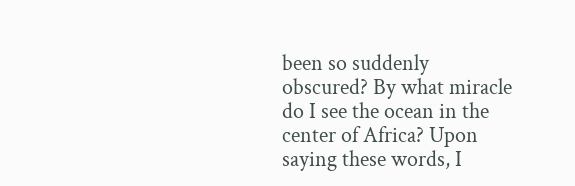been so suddenly obscured? By what miracle do I see the ocean in the center of Africa? Upon saying these words, I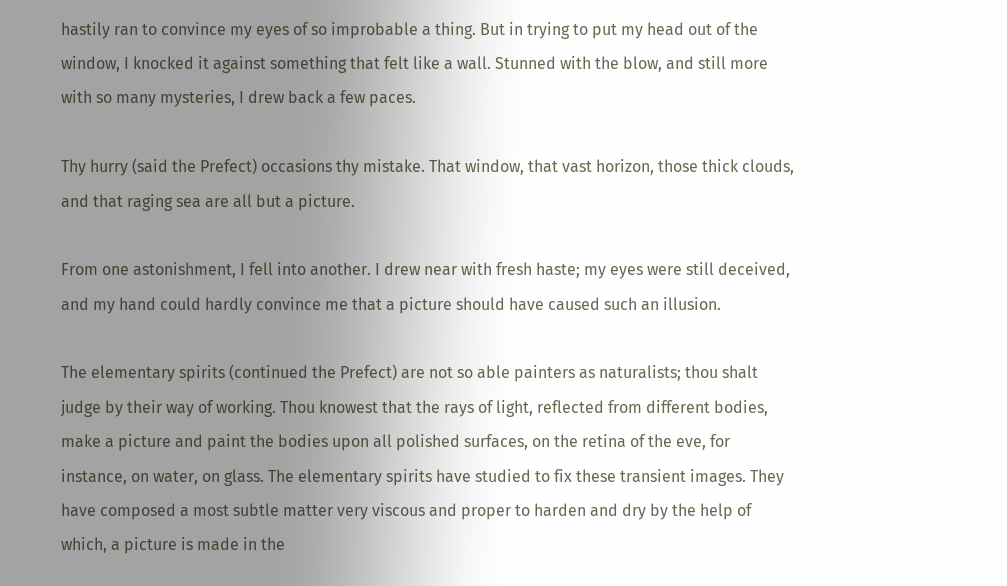hastily ran to convince my eyes of so improbable a thing. But in trying to put my head out of the window, I knocked it against something that felt like a wall. Stunned with the blow, and still more with so many mysteries, I drew back a few paces.

Thy hurry (said the Prefect) occasions thy mistake. That window, that vast horizon, those thick clouds, and that raging sea are all but a picture.

From one astonishment, I fell into another. I drew near with fresh haste; my eyes were still deceived, and my hand could hardly convince me that a picture should have caused such an illusion.

The elementary spirits (continued the Prefect) are not so able painters as naturalists; thou shalt judge by their way of working. Thou knowest that the rays of light, reflected from different bodies, make a picture and paint the bodies upon all polished surfaces, on the retina of the eve, for instance, on water, on glass. The elementary spirits have studied to fix these transient images. They have composed a most subtle matter very viscous and proper to harden and dry by the help of which, a picture is made in the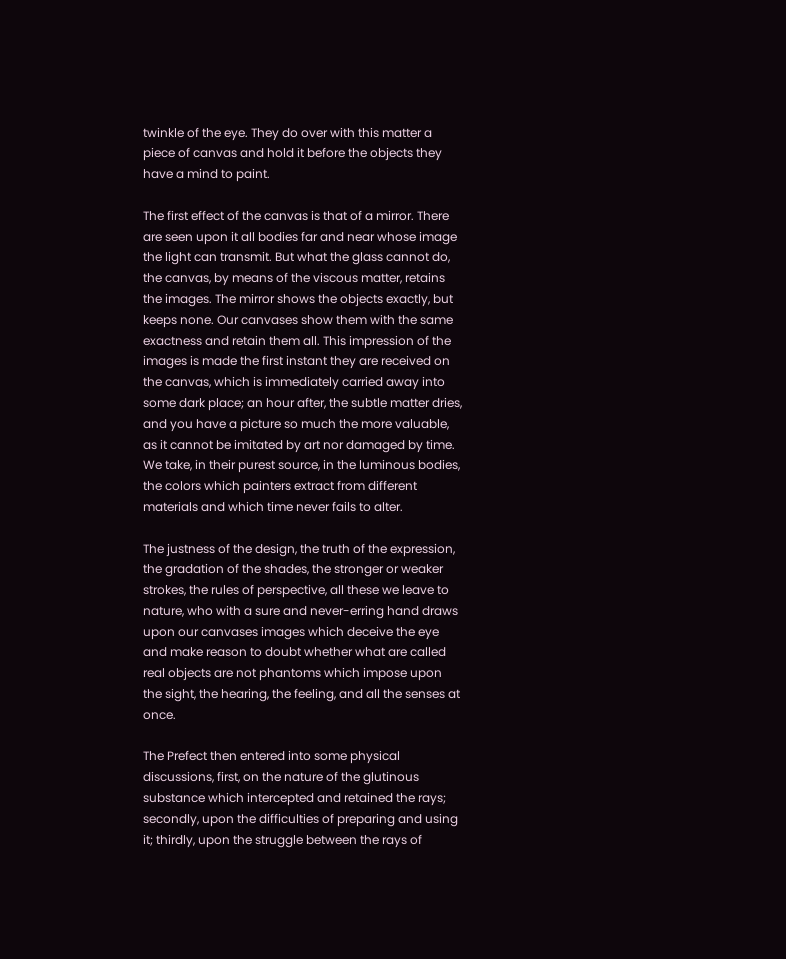twinkle of the eye. They do over with this matter a piece of canvas and hold it before the objects they have a mind to paint.

The first effect of the canvas is that of a mirror. There are seen upon it all bodies far and near whose image the light can transmit. But what the glass cannot do, the canvas, by means of the viscous matter, retains the images. The mirror shows the objects exactly, but keeps none. Our canvases show them with the same exactness and retain them all. This impression of the images is made the first instant they are received on the canvas, which is immediately carried away into some dark place; an hour after, the subtle matter dries, and you have a picture so much the more valuable, as it cannot be imitated by art nor damaged by time. We take, in their purest source, in the luminous bodies, the colors which painters extract from different materials and which time never fails to alter.

The justness of the design, the truth of the expression, the gradation of the shades, the stronger or weaker strokes, the rules of perspective, all these we leave to nature, who with a sure and never-erring hand draws upon our canvases images which deceive the eye and make reason to doubt whether what are called real objects are not phantoms which impose upon the sight, the hearing, the feeling, and all the senses at once.

The Prefect then entered into some physical discussions, first, on the nature of the glutinous substance which intercepted and retained the rays; secondly, upon the difficulties of preparing and using it; thirdly, upon the struggle between the rays of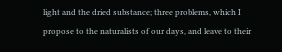light and the dried substance; three problems, which I propose to the naturalists of our days, and leave to their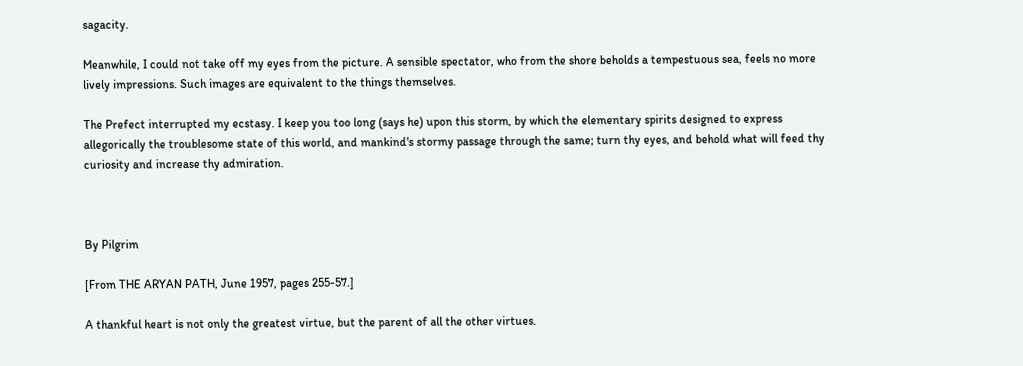sagacity.

Meanwhile, I could not take off my eyes from the picture. A sensible spectator, who from the shore beholds a tempestuous sea, feels no more lively impressions. Such images are equivalent to the things themselves.

The Prefect interrupted my ecstasy. I keep you too long (says he) upon this storm, by which the elementary spirits designed to express allegorically the troublesome state of this world, and mankind's stormy passage through the same; turn thy eyes, and behold what will feed thy curiosity and increase thy admiration.



By Pilgrim

[From THE ARYAN PATH, June 1957, pages 255-57.]

A thankful heart is not only the greatest virtue, but the parent of all the other virtues.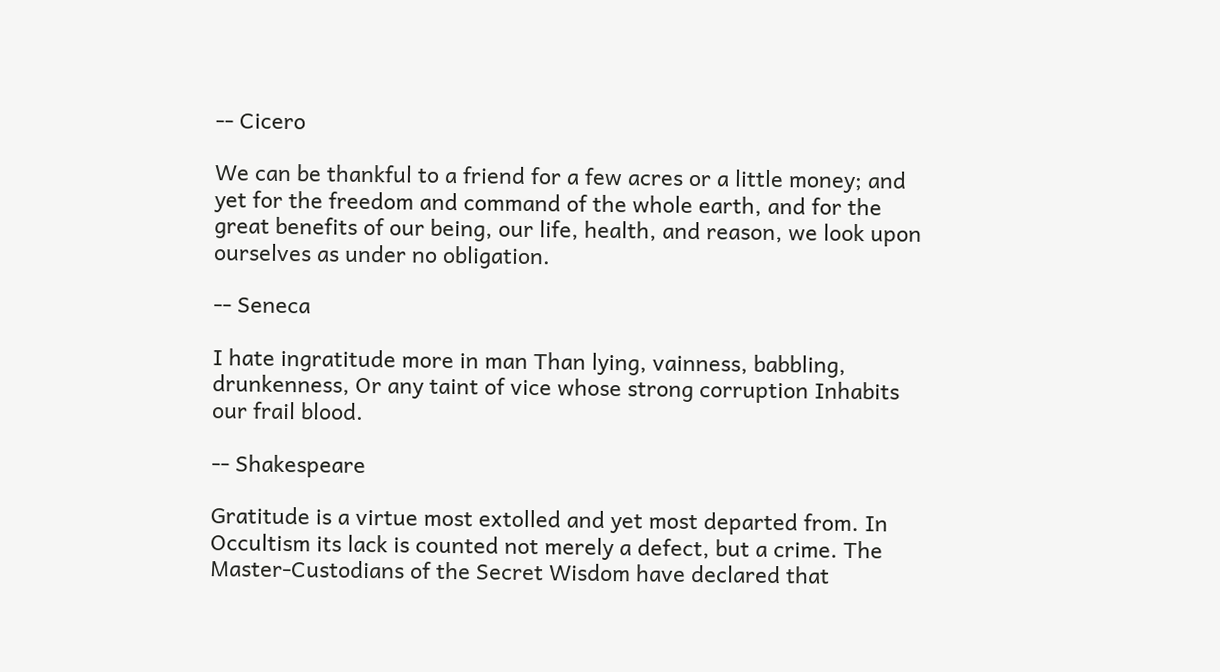-- Cicero

We can be thankful to a friend for a few acres or a little money; and yet for the freedom and command of the whole earth, and for the great benefits of our being, our life, health, and reason, we look upon ourselves as under no obligation.

-- Seneca

I hate ingratitude more in man Than lying, vainness, babbling, drunkenness, Or any taint of vice whose strong corruption Inhabits our frail blood.

-- Shakespeare

Gratitude is a virtue most extolled and yet most departed from. In Occultism its lack is counted not merely a defect, but a crime. The Master-Custodians of the Secret Wisdom have declared that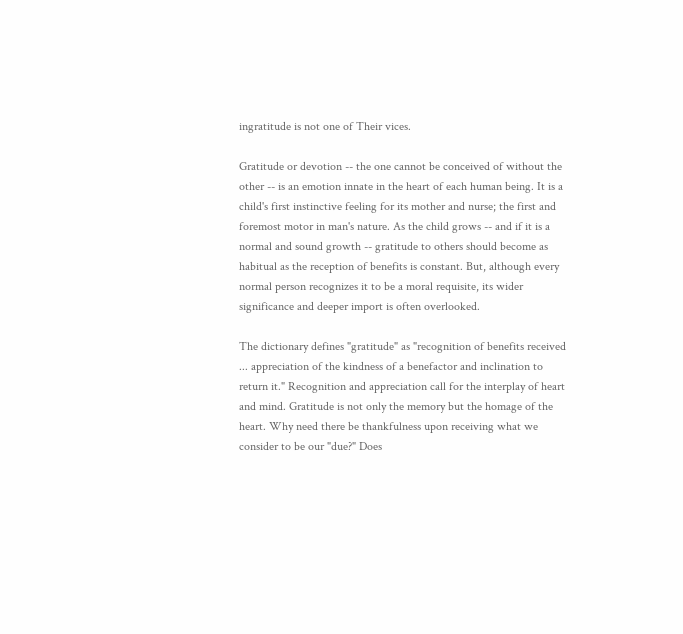ingratitude is not one of Their vices.

Gratitude or devotion -- the one cannot be conceived of without the other -- is an emotion innate in the heart of each human being. It is a child's first instinctive feeling for its mother and nurse; the first and foremost motor in man's nature. As the child grows -- and if it is a normal and sound growth -- gratitude to others should become as habitual as the reception of benefits is constant. But, although every normal person recognizes it to be a moral requisite, its wider significance and deeper import is often overlooked.

The dictionary defines "gratitude" as "recognition of benefits received ... appreciation of the kindness of a benefactor and inclination to return it." Recognition and appreciation call for the interplay of heart and mind. Gratitude is not only the memory but the homage of the heart. Why need there be thankfulness upon receiving what we consider to be our "due?" Does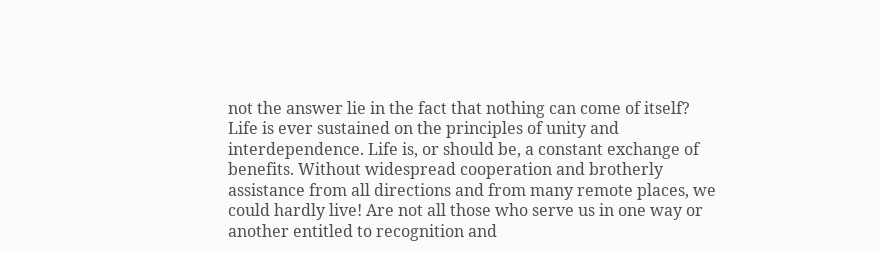not the answer lie in the fact that nothing can come of itself? Life is ever sustained on the principles of unity and interdependence. Life is, or should be, a constant exchange of benefits. Without widespread cooperation and brotherly assistance from all directions and from many remote places, we could hardly live! Are not all those who serve us in one way or another entitled to recognition and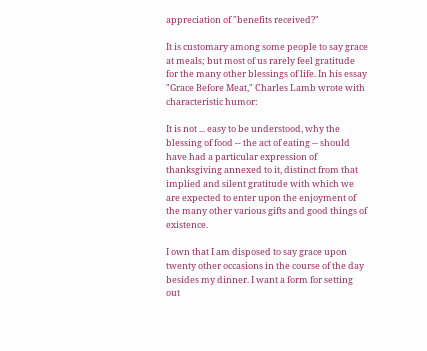appreciation of "benefits received?"

It is customary among some people to say grace at meals; but most of us rarely feel gratitude for the many other blessings of life. In his essay "Grace Before Meat," Charles Lamb wrote with characteristic humor:

It is not ... easy to be understood, why the blessing of food -- the act of eating -- should have had a particular expression of thanksgiving annexed to it, distinct from that implied and silent gratitude with which we are expected to enter upon the enjoyment of the many other various gifts and good things of existence.

I own that I am disposed to say grace upon twenty other occasions in the course of the day besides my dinner. I want a form for setting out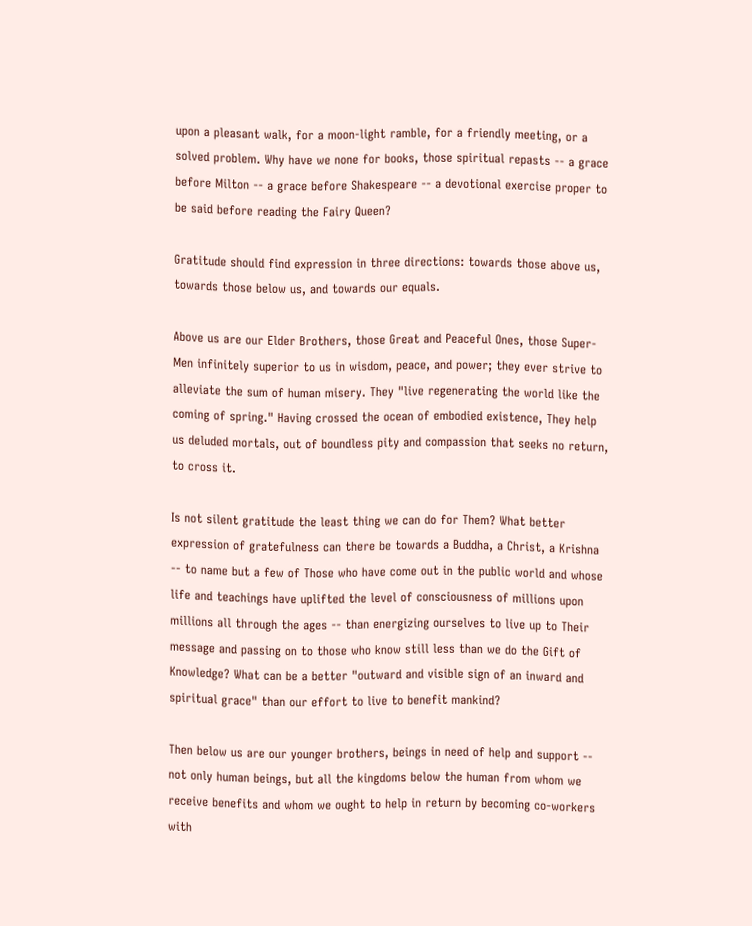upon a pleasant walk, for a moon-light ramble, for a friendly meeting, or a solved problem. Why have we none for books, those spiritual repasts -- a grace before Milton -- a grace before Shakespeare -- a devotional exercise proper to be said before reading the Fairy Queen?

Gratitude should find expression in three directions: towards those above us, towards those below us, and towards our equals.

Above us are our Elder Brothers, those Great and Peaceful Ones, those Super-Men infinitely superior to us in wisdom, peace, and power; they ever strive to alleviate the sum of human misery. They "live regenerating the world like the coming of spring." Having crossed the ocean of embodied existence, They help us deluded mortals, out of boundless pity and compassion that seeks no return, to cross it.

Is not silent gratitude the least thing we can do for Them? What better expression of gratefulness can there be towards a Buddha, a Christ, a Krishna -- to name but a few of Those who have come out in the public world and whose life and teachings have uplifted the level of consciousness of millions upon millions all through the ages -- than energizing ourselves to live up to Their message and passing on to those who know still less than we do the Gift of Knowledge? What can be a better "outward and visible sign of an inward and spiritual grace" than our effort to live to benefit mankind?

Then below us are our younger brothers, beings in need of help and support -- not only human beings, but all the kingdoms below the human from whom we receive benefits and whom we ought to help in return by becoming co-workers with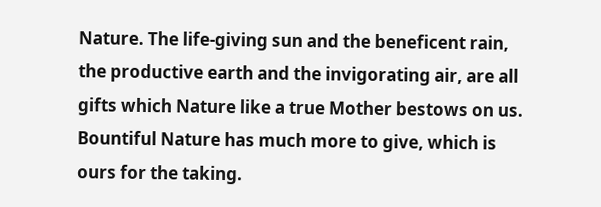Nature. The life-giving sun and the beneficent rain, the productive earth and the invigorating air, are all gifts which Nature like a true Mother bestows on us. Bountiful Nature has much more to give, which is ours for the taking.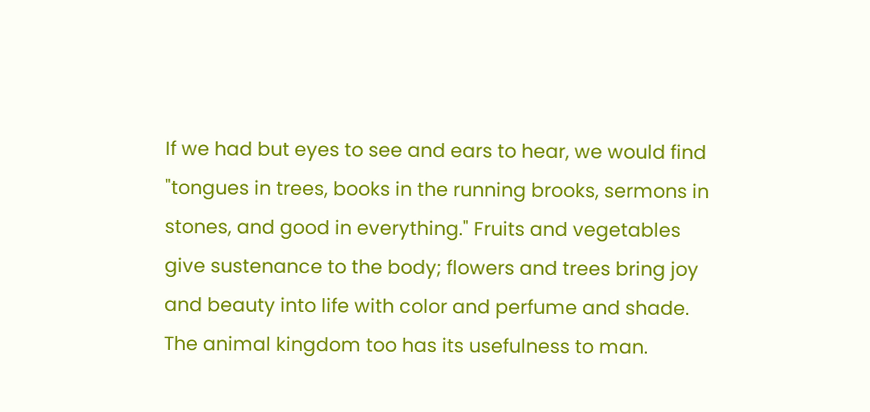If we had but eyes to see and ears to hear, we would find "tongues in trees, books in the running brooks, sermons in stones, and good in everything." Fruits and vegetables give sustenance to the body; flowers and trees bring joy and beauty into life with color and perfume and shade. The animal kingdom too has its usefulness to man.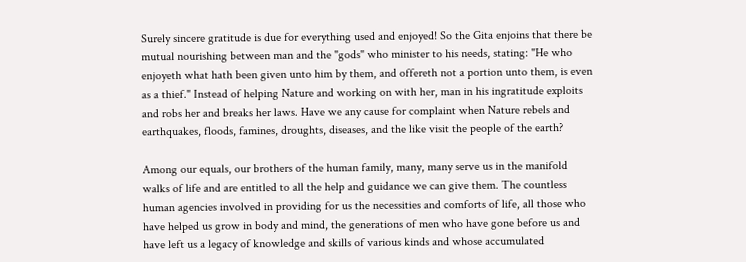Surely sincere gratitude is due for everything used and enjoyed! So the Gita enjoins that there be mutual nourishing between man and the "gods" who minister to his needs, stating: "He who enjoyeth what hath been given unto him by them, and offereth not a portion unto them, is even as a thief." Instead of helping Nature and working on with her, man in his ingratitude exploits and robs her and breaks her laws. Have we any cause for complaint when Nature rebels and earthquakes, floods, famines, droughts, diseases, and the like visit the people of the earth?

Among our equals, our brothers of the human family, many, many serve us in the manifold walks of life and are entitled to all the help and guidance we can give them. The countless human agencies involved in providing for us the necessities and comforts of life, all those who have helped us grow in body and mind, the generations of men who have gone before us and have left us a legacy of knowledge and skills of various kinds and whose accumulated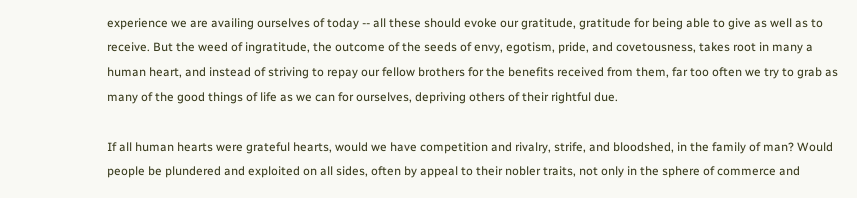experience we are availing ourselves of today -- all these should evoke our gratitude, gratitude for being able to give as well as to receive. But the weed of ingratitude, the outcome of the seeds of envy, egotism, pride, and covetousness, takes root in many a human heart, and instead of striving to repay our fellow brothers for the benefits received from them, far too often we try to grab as many of the good things of life as we can for ourselves, depriving others of their rightful due.

If all human hearts were grateful hearts, would we have competition and rivalry, strife, and bloodshed, in the family of man? Would people be plundered and exploited on all sides, often by appeal to their nobler traits, not only in the sphere of commerce and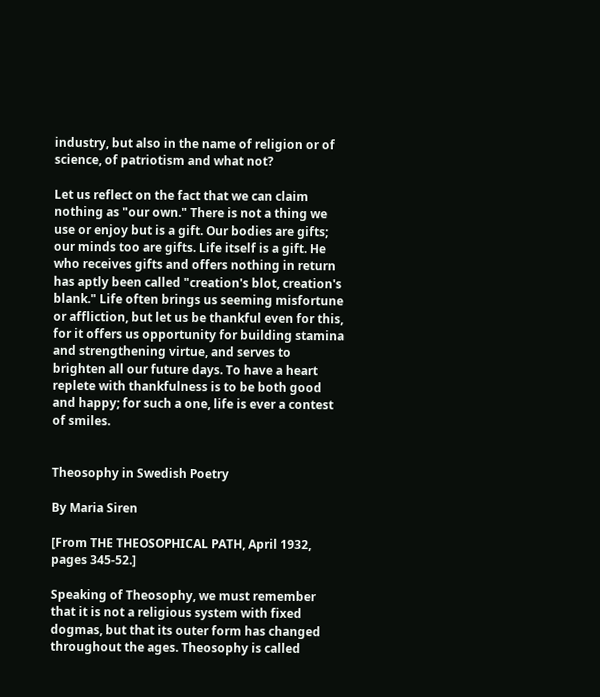industry, but also in the name of religion or of science, of patriotism and what not?

Let us reflect on the fact that we can claim nothing as "our own." There is not a thing we use or enjoy but is a gift. Our bodies are gifts; our minds too are gifts. Life itself is a gift. He who receives gifts and offers nothing in return has aptly been called "creation's blot, creation's blank." Life often brings us seeming misfortune or affliction, but let us be thankful even for this, for it offers us opportunity for building stamina and strengthening virtue, and serves to brighten all our future days. To have a heart replete with thankfulness is to be both good and happy; for such a one, life is ever a contest of smiles.


Theosophy in Swedish Poetry

By Maria Siren

[From THE THEOSOPHICAL PATH, April 1932, pages 345-52.]

Speaking of Theosophy, we must remember that it is not a religious system with fixed dogmas, but that its outer form has changed throughout the ages. Theosophy is called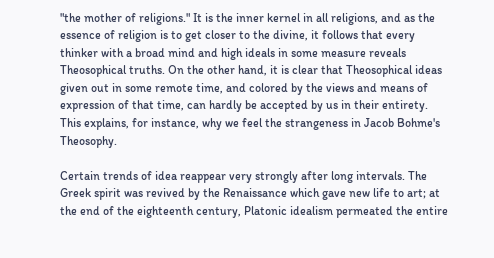"the mother of religions." It is the inner kernel in all religions, and as the essence of religion is to get closer to the divine, it follows that every thinker with a broad mind and high ideals in some measure reveals Theosophical truths. On the other hand, it is clear that Theosophical ideas given out in some remote time, and colored by the views and means of expression of that time, can hardly be accepted by us in their entirety. This explains, for instance, why we feel the strangeness in Jacob Bohme's Theosophy.

Certain trends of idea reappear very strongly after long intervals. The Greek spirit was revived by the Renaissance which gave new life to art; at the end of the eighteenth century, Platonic idealism permeated the entire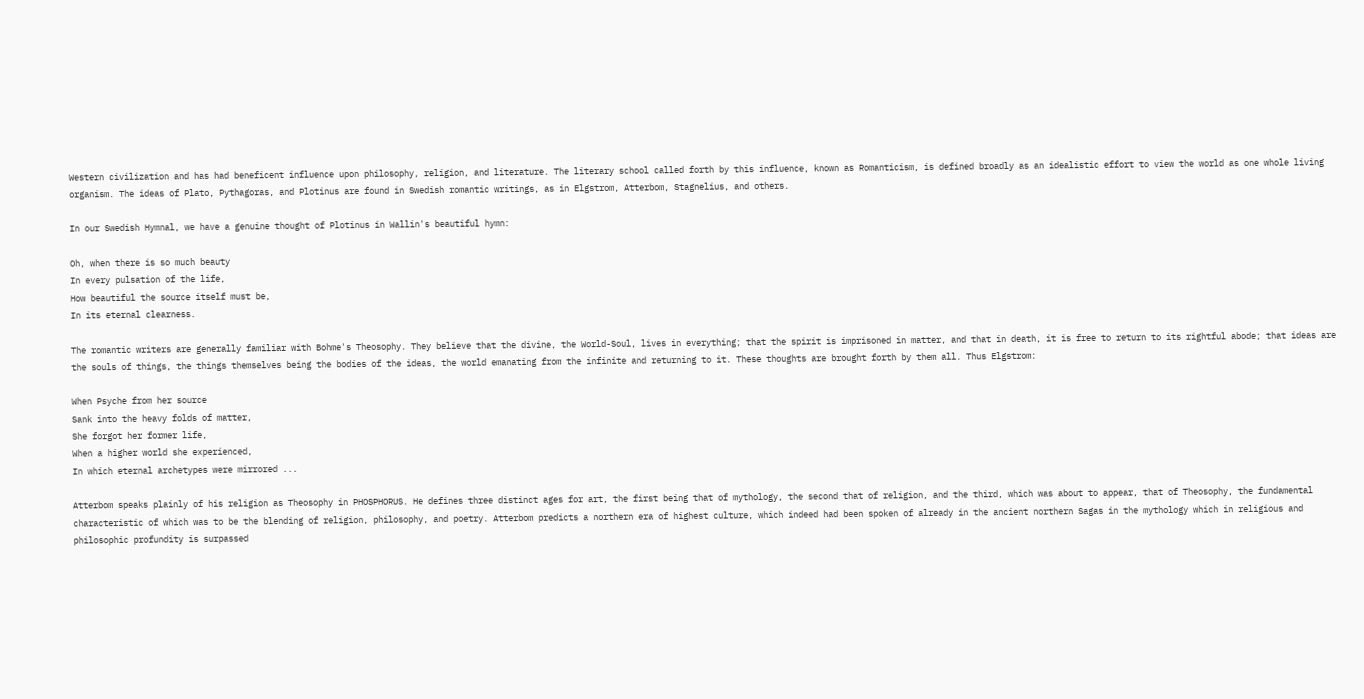Western civilization and has had beneficent influence upon philosophy, religion, and literature. The literary school called forth by this influence, known as Romanticism, is defined broadly as an idealistic effort to view the world as one whole living organism. The ideas of Plato, Pythagoras, and Plotinus are found in Swedish romantic writings, as in Elgstrom, Atterbom, Stagnelius, and others.

In our Swedish Hymnal, we have a genuine thought of Plotinus in Wallin's beautiful hymn:

Oh, when there is so much beauty
In every pulsation of the life,
How beautiful the source itself must be,
In its eternal clearness.

The romantic writers are generally familiar with Bohme's Theosophy. They believe that the divine, the World-Soul, lives in everything; that the spirit is imprisoned in matter, and that in death, it is free to return to its rightful abode; that ideas are the souls of things, the things themselves being the bodies of the ideas, the world emanating from the infinite and returning to it. These thoughts are brought forth by them all. Thus Elgstrom:

When Psyche from her source
Sank into the heavy folds of matter,
She forgot her former life,
When a higher world she experienced,
In which eternal archetypes were mirrored ...

Atterbom speaks plainly of his religion as Theosophy in PHOSPHORUS. He defines three distinct ages for art, the first being that of mythology, the second that of religion, and the third, which was about to appear, that of Theosophy, the fundamental characteristic of which was to be the blending of religion, philosophy, and poetry. Atterbom predicts a northern era of highest culture, which indeed had been spoken of already in the ancient northern Sagas in the mythology which in religious and philosophic profundity is surpassed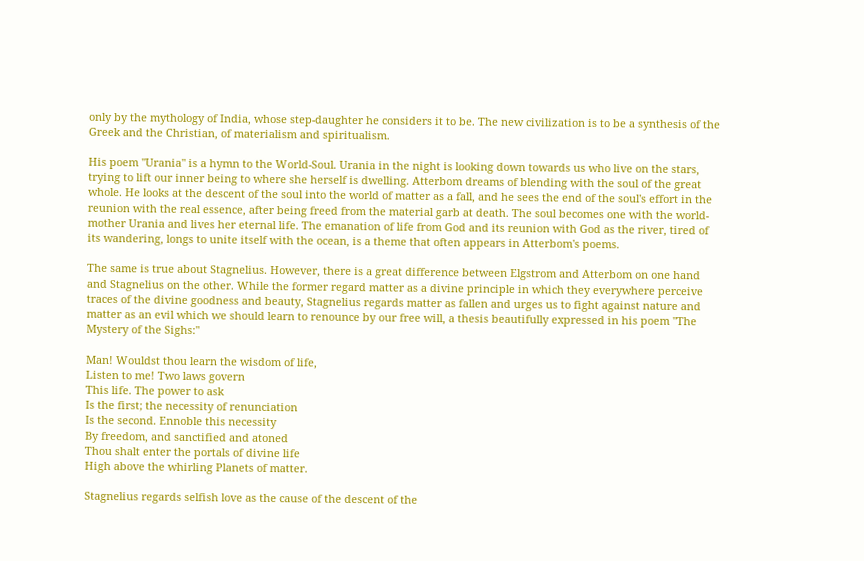only by the mythology of India, whose step-daughter he considers it to be. The new civilization is to be a synthesis of the Greek and the Christian, of materialism and spiritualism.

His poem "Urania" is a hymn to the World-Soul. Urania in the night is looking down towards us who live on the stars, trying to lift our inner being to where she herself is dwelling. Atterbom dreams of blending with the soul of the great whole. He looks at the descent of the soul into the world of matter as a fall, and he sees the end of the soul's effort in the reunion with the real essence, after being freed from the material garb at death. The soul becomes one with the world-mother Urania and lives her eternal life. The emanation of life from God and its reunion with God as the river, tired of its wandering, longs to unite itself with the ocean, is a theme that often appears in Atterbom's poems.

The same is true about Stagnelius. However, there is a great difference between Elgstrom and Atterbom on one hand and Stagnelius on the other. While the former regard matter as a divine principle in which they everywhere perceive traces of the divine goodness and beauty, Stagnelius regards matter as fallen and urges us to fight against nature and matter as an evil which we should learn to renounce by our free will, a thesis beautifully expressed in his poem "The Mystery of the Sighs:"

Man! Wouldst thou learn the wisdom of life,
Listen to me! Two laws govern
This life. The power to ask
Is the first; the necessity of renunciation
Is the second. Ennoble this necessity
By freedom, and sanctified and atoned
Thou shalt enter the portals of divine life
High above the whirling Planets of matter.

Stagnelius regards selfish love as the cause of the descent of the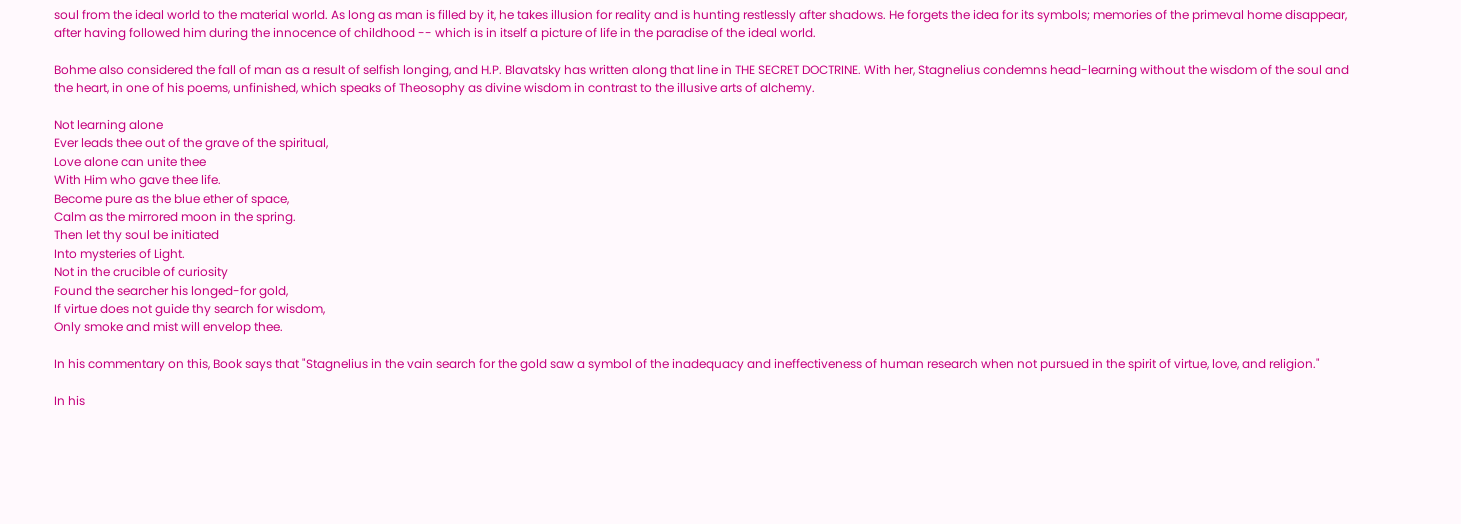soul from the ideal world to the material world. As long as man is filled by it, he takes illusion for reality and is hunting restlessly after shadows. He forgets the idea for its symbols; memories of the primeval home disappear, after having followed him during the innocence of childhood -- which is in itself a picture of life in the paradise of the ideal world.

Bohme also considered the fall of man as a result of selfish longing, and H.P. Blavatsky has written along that line in THE SECRET DOCTRINE. With her, Stagnelius condemns head-learning without the wisdom of the soul and the heart, in one of his poems, unfinished, which speaks of Theosophy as divine wisdom in contrast to the illusive arts of alchemy.

Not learning alone
Ever leads thee out of the grave of the spiritual,
Love alone can unite thee
With Him who gave thee life.
Become pure as the blue ether of space,
Calm as the mirrored moon in the spring.
Then let thy soul be initiated
Into mysteries of Light.
Not in the crucible of curiosity
Found the searcher his longed-for gold,
If virtue does not guide thy search for wisdom,
Only smoke and mist will envelop thee.

In his commentary on this, Book says that "Stagnelius in the vain search for the gold saw a symbol of the inadequacy and ineffectiveness of human research when not pursued in the spirit of virtue, love, and religion."

In his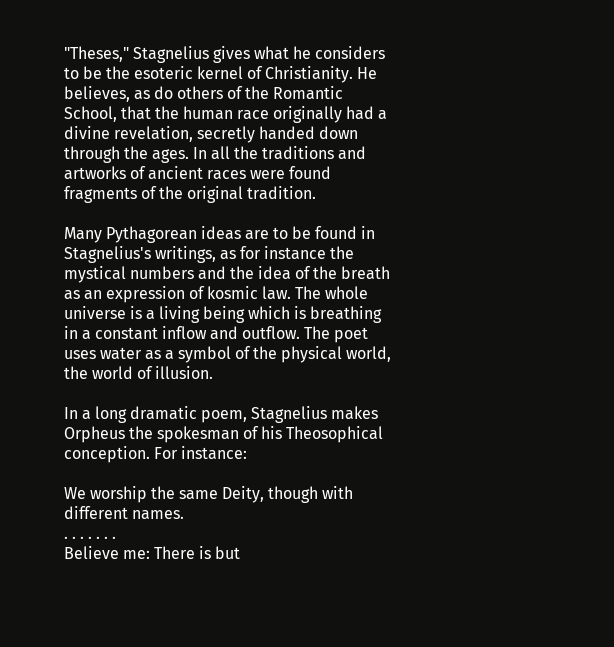"Theses," Stagnelius gives what he considers to be the esoteric kernel of Christianity. He believes, as do others of the Romantic School, that the human race originally had a divine revelation, secretly handed down through the ages. In all the traditions and artworks of ancient races were found fragments of the original tradition.

Many Pythagorean ideas are to be found in Stagnelius's writings, as for instance the mystical numbers and the idea of the breath as an expression of kosmic law. The whole universe is a living being which is breathing in a constant inflow and outflow. The poet uses water as a symbol of the physical world, the world of illusion.

In a long dramatic poem, Stagnelius makes Orpheus the spokesman of his Theosophical conception. For instance:

We worship the same Deity, though with different names.
. . . . . . .
Believe me: There is but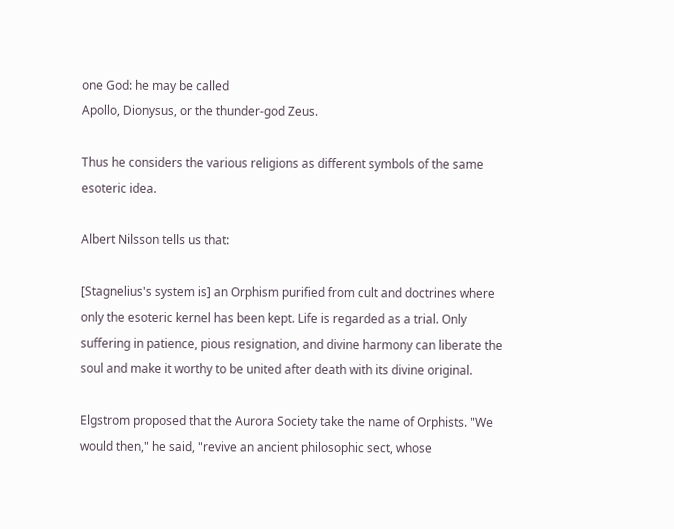one God: he may be called
Apollo, Dionysus, or the thunder-god Zeus.

Thus he considers the various religions as different symbols of the same esoteric idea.

Albert Nilsson tells us that:

[Stagnelius's system is] an Orphism purified from cult and doctrines where only the esoteric kernel has been kept. Life is regarded as a trial. Only suffering in patience, pious resignation, and divine harmony can liberate the soul and make it worthy to be united after death with its divine original.

Elgstrom proposed that the Aurora Society take the name of Orphists. "We would then," he said, "revive an ancient philosophic sect, whose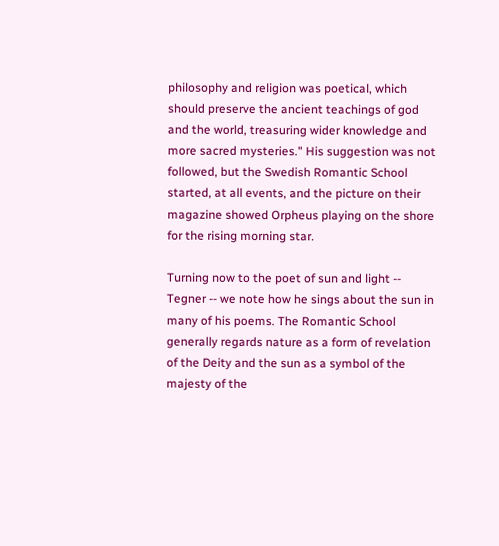philosophy and religion was poetical, which should preserve the ancient teachings of god and the world, treasuring wider knowledge and more sacred mysteries." His suggestion was not followed, but the Swedish Romantic School started, at all events, and the picture on their magazine showed Orpheus playing on the shore for the rising morning star.

Turning now to the poet of sun and light -- Tegner -- we note how he sings about the sun in many of his poems. The Romantic School generally regards nature as a form of revelation of the Deity and the sun as a symbol of the majesty of the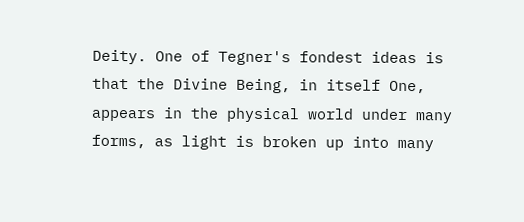Deity. One of Tegner's fondest ideas is that the Divine Being, in itself One, appears in the physical world under many forms, as light is broken up into many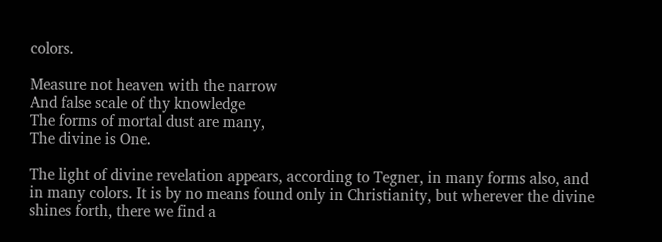colors.

Measure not heaven with the narrow
And false scale of thy knowledge
The forms of mortal dust are many,
The divine is One.

The light of divine revelation appears, according to Tegner, in many forms also, and in many colors. It is by no means found only in Christianity, but wherever the divine shines forth, there we find a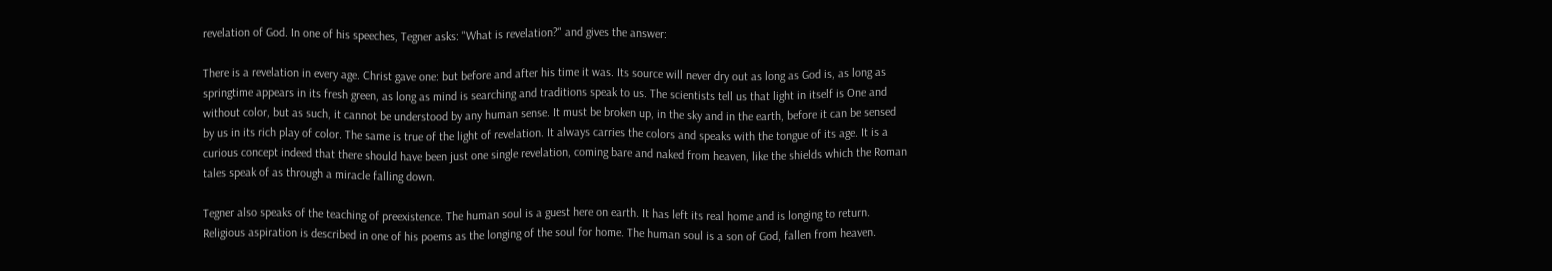revelation of God. In one of his speeches, Tegner asks: "What is revelation?" and gives the answer:

There is a revelation in every age. Christ gave one: but before and after his time it was. Its source will never dry out as long as God is, as long as springtime appears in its fresh green, as long as mind is searching and traditions speak to us. The scientists tell us that light in itself is One and without color, but as such, it cannot be understood by any human sense. It must be broken up, in the sky and in the earth, before it can be sensed by us in its rich play of color. The same is true of the light of revelation. It always carries the colors and speaks with the tongue of its age. It is a curious concept indeed that there should have been just one single revelation, coming bare and naked from heaven, like the shields which the Roman tales speak of as through a miracle falling down.

Tegner also speaks of the teaching of preexistence. The human soul is a guest here on earth. It has left its real home and is longing to return. Religious aspiration is described in one of his poems as the longing of the soul for home. The human soul is a son of God, fallen from heaven.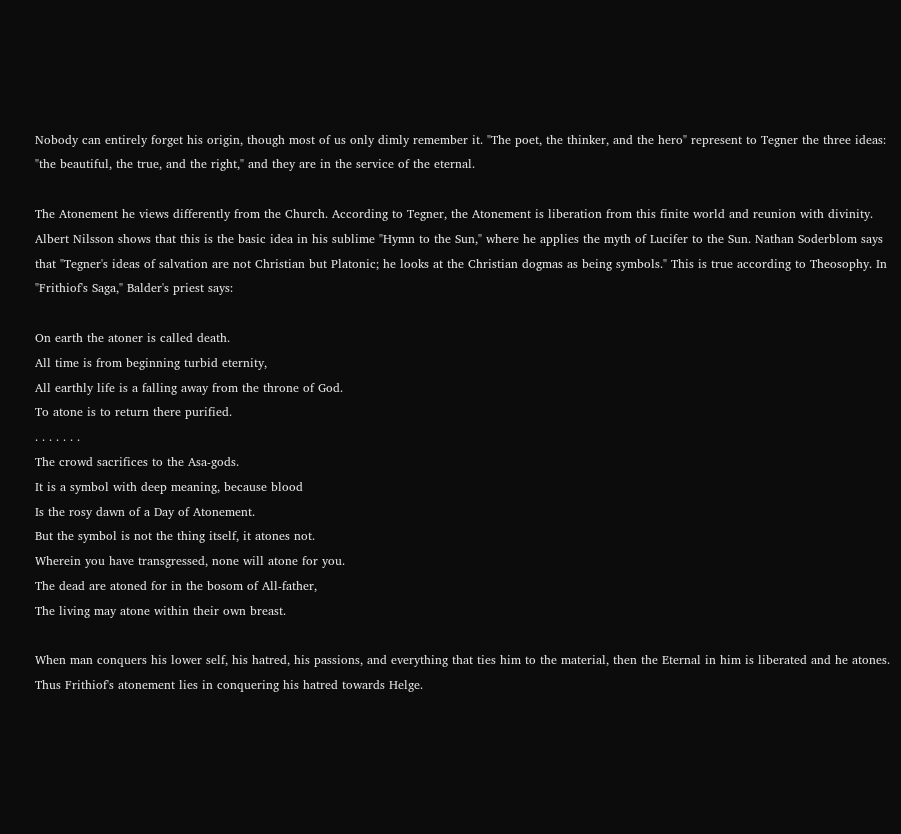Nobody can entirely forget his origin, though most of us only dimly remember it. "The poet, the thinker, and the hero" represent to Tegner the three ideas: "the beautiful, the true, and the right," and they are in the service of the eternal.

The Atonement he views differently from the Church. According to Tegner, the Atonement is liberation from this finite world and reunion with divinity. Albert Nilsson shows that this is the basic idea in his sublime "Hymn to the Sun," where he applies the myth of Lucifer to the Sun. Nathan Soderblom says that "Tegner's ideas of salvation are not Christian but Platonic; he looks at the Christian dogmas as being symbols." This is true according to Theosophy. In "Frithiof's Saga," Balder's priest says:

On earth the atoner is called death.
All time is from beginning turbid eternity,
All earthly life is a falling away from the throne of God.
To atone is to return there purified.
. . . . . . .
The crowd sacrifices to the Asa-gods.
It is a symbol with deep meaning, because blood
Is the rosy dawn of a Day of Atonement.
But the symbol is not the thing itself, it atones not.
Wherein you have transgressed, none will atone for you.
The dead are atoned for in the bosom of All-father,
The living may atone within their own breast.

When man conquers his lower self, his hatred, his passions, and everything that ties him to the material, then the Eternal in him is liberated and he atones. Thus Frithiof's atonement lies in conquering his hatred towards Helge.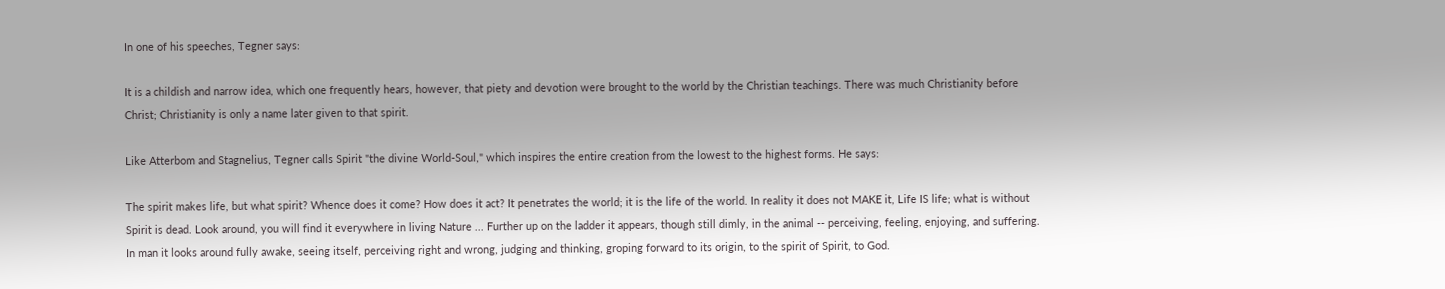In one of his speeches, Tegner says:

It is a childish and narrow idea, which one frequently hears, however, that piety and devotion were brought to the world by the Christian teachings. There was much Christianity before Christ; Christianity is only a name later given to that spirit.

Like Atterbom and Stagnelius, Tegner calls Spirit "the divine World-Soul," which inspires the entire creation from the lowest to the highest forms. He says:

The spirit makes life, but what spirit? Whence does it come? How does it act? It penetrates the world; it is the life of the world. In reality it does not MAKE it, Life IS life; what is without Spirit is dead. Look around, you will find it everywhere in living Nature ... Further up on the ladder it appears, though still dimly, in the animal -- perceiving, feeling, enjoying, and suffering. In man it looks around fully awake, seeing itself, perceiving right and wrong, judging and thinking, groping forward to its origin, to the spirit of Spirit, to God.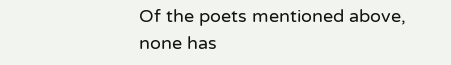Of the poets mentioned above, none has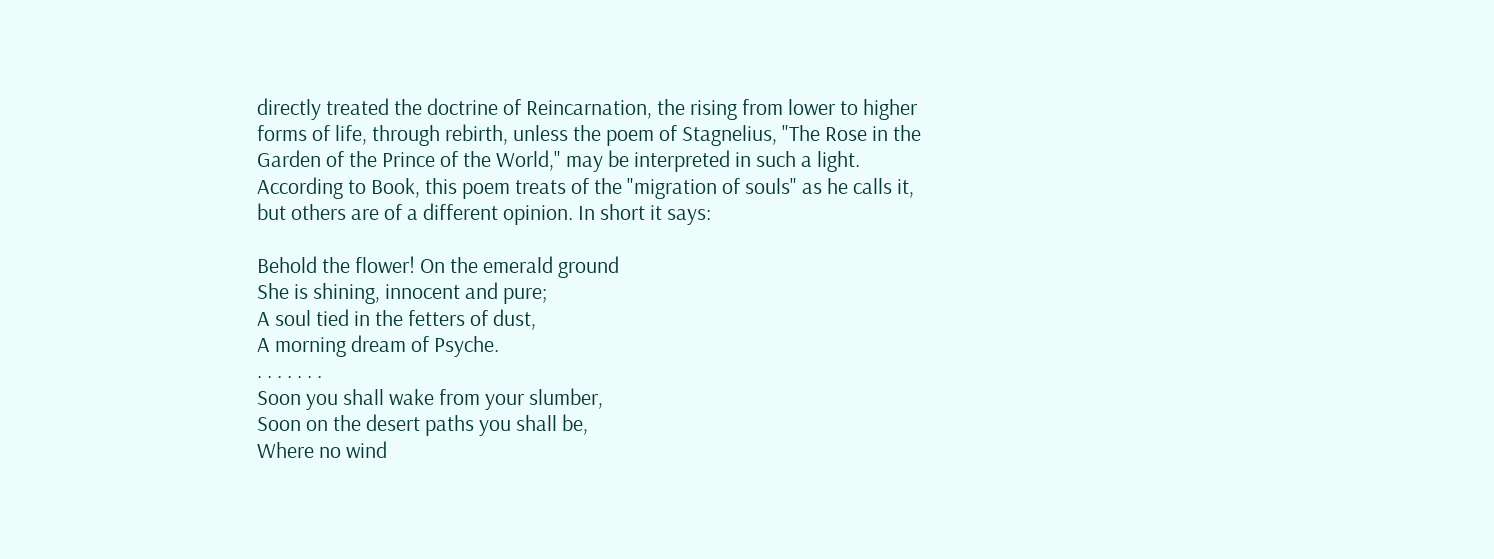directly treated the doctrine of Reincarnation, the rising from lower to higher forms of life, through rebirth, unless the poem of Stagnelius, "The Rose in the Garden of the Prince of the World," may be interpreted in such a light. According to Book, this poem treats of the "migration of souls" as he calls it, but others are of a different opinion. In short it says:

Behold the flower! On the emerald ground
She is shining, innocent and pure;
A soul tied in the fetters of dust,
A morning dream of Psyche.
. . . . . . .
Soon you shall wake from your slumber,
Soon on the desert paths you shall be,
Where no wind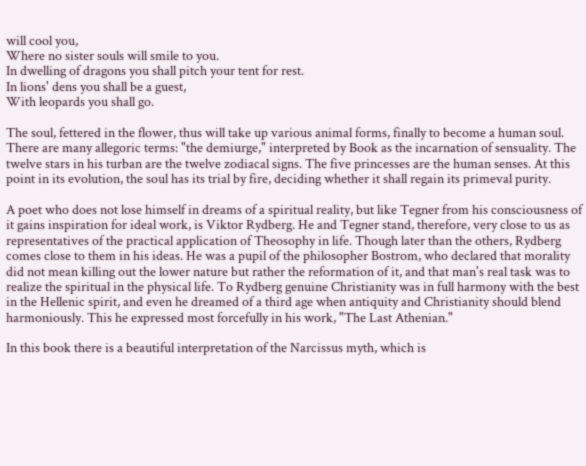will cool you,
Where no sister souls will smile to you.
In dwelling of dragons you shall pitch your tent for rest.
In lions' dens you shall be a guest,
With leopards you shall go.

The soul, fettered in the flower, thus will take up various animal forms, finally to become a human soul. There are many allegoric terms: "the demiurge," interpreted by Book as the incarnation of sensuality. The twelve stars in his turban are the twelve zodiacal signs. The five princesses are the human senses. At this point in its evolution, the soul has its trial by fire, deciding whether it shall regain its primeval purity.

A poet who does not lose himself in dreams of a spiritual reality, but like Tegner from his consciousness of it gains inspiration for ideal work, is Viktor Rydberg. He and Tegner stand, therefore, very close to us as representatives of the practical application of Theosophy in life. Though later than the others, Rydberg comes close to them in his ideas. He was a pupil of the philosopher Bostrom, who declared that morality did not mean killing out the lower nature but rather the reformation of it, and that man's real task was to realize the spiritual in the physical life. To Rydberg genuine Christianity was in full harmony with the best in the Hellenic spirit, and even he dreamed of a third age when antiquity and Christianity should blend harmoniously. This he expressed most forcefully in his work, "The Last Athenian."

In this book there is a beautiful interpretation of the Narcissus myth, which is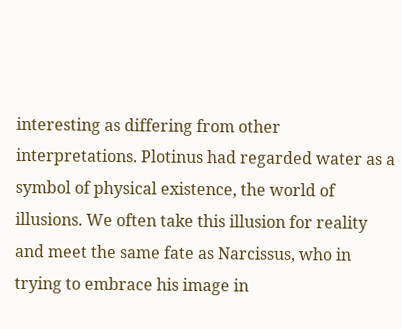interesting as differing from other interpretations. Plotinus had regarded water as a symbol of physical existence, the world of illusions. We often take this illusion for reality and meet the same fate as Narcissus, who in trying to embrace his image in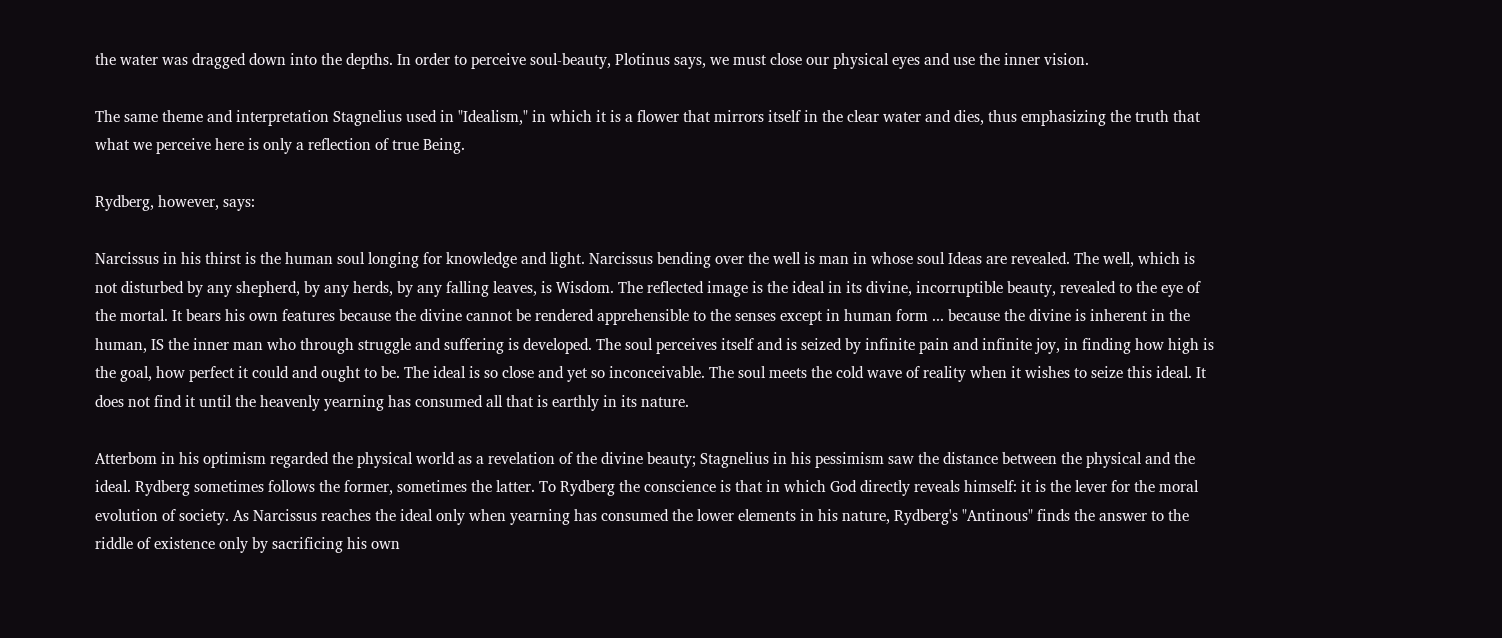the water was dragged down into the depths. In order to perceive soul-beauty, Plotinus says, we must close our physical eyes and use the inner vision.

The same theme and interpretation Stagnelius used in "Idealism," in which it is a flower that mirrors itself in the clear water and dies, thus emphasizing the truth that what we perceive here is only a reflection of true Being.

Rydberg, however, says:

Narcissus in his thirst is the human soul longing for knowledge and light. Narcissus bending over the well is man in whose soul Ideas are revealed. The well, which is not disturbed by any shepherd, by any herds, by any falling leaves, is Wisdom. The reflected image is the ideal in its divine, incorruptible beauty, revealed to the eye of the mortal. It bears his own features because the divine cannot be rendered apprehensible to the senses except in human form ... because the divine is inherent in the human, IS the inner man who through struggle and suffering is developed. The soul perceives itself and is seized by infinite pain and infinite joy, in finding how high is the goal, how perfect it could and ought to be. The ideal is so close and yet so inconceivable. The soul meets the cold wave of reality when it wishes to seize this ideal. It does not find it until the heavenly yearning has consumed all that is earthly in its nature.

Atterbom in his optimism regarded the physical world as a revelation of the divine beauty; Stagnelius in his pessimism saw the distance between the physical and the ideal. Rydberg sometimes follows the former, sometimes the latter. To Rydberg the conscience is that in which God directly reveals himself: it is the lever for the moral evolution of society. As Narcissus reaches the ideal only when yearning has consumed the lower elements in his nature, Rydberg's "Antinous" finds the answer to the riddle of existence only by sacrificing his own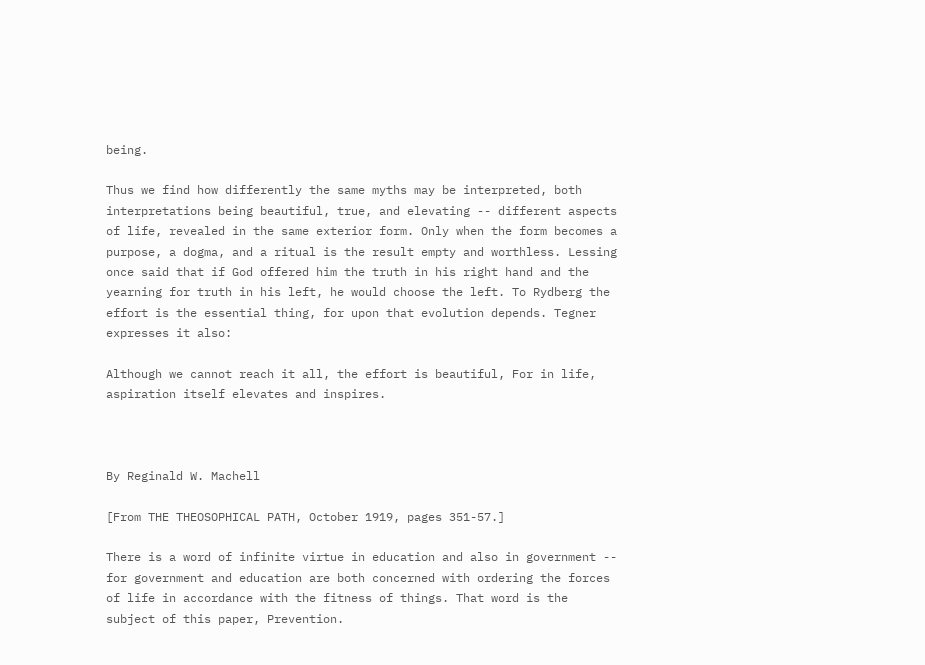being.

Thus we find how differently the same myths may be interpreted, both interpretations being beautiful, true, and elevating -- different aspects of life, revealed in the same exterior form. Only when the form becomes a purpose, a dogma, and a ritual is the result empty and worthless. Lessing once said that if God offered him the truth in his right hand and the yearning for truth in his left, he would choose the left. To Rydberg the effort is the essential thing, for upon that evolution depends. Tegner expresses it also:

Although we cannot reach it all, the effort is beautiful, For in life, aspiration itself elevates and inspires.



By Reginald W. Machell

[From THE THEOSOPHICAL PATH, October 1919, pages 351-57.]

There is a word of infinite virtue in education and also in government -- for government and education are both concerned with ordering the forces of life in accordance with the fitness of things. That word is the subject of this paper, Prevention.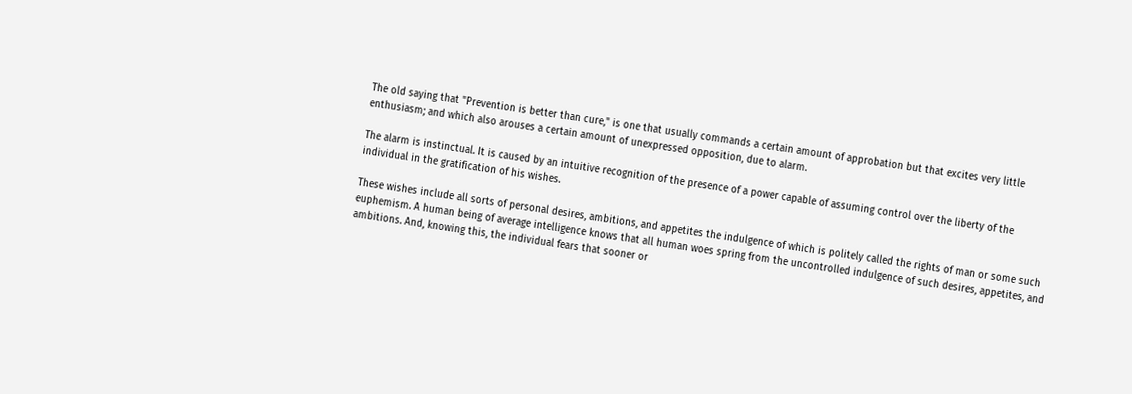The old saying that "Prevention is better than cure," is one that usually commands a certain amount of approbation but that excites very little enthusiasm; and which also arouses a certain amount of unexpressed opposition, due to alarm.

The alarm is instinctual. It is caused by an intuitive recognition of the presence of a power capable of assuming control over the liberty of the individual in the gratification of his wishes.

These wishes include all sorts of personal desires, ambitions, and appetites the indulgence of which is politely called the rights of man or some such euphemism. A human being of average intelligence knows that all human woes spring from the uncontrolled indulgence of such desires, appetites, and ambitions. And, knowing this, the individual fears that sooner or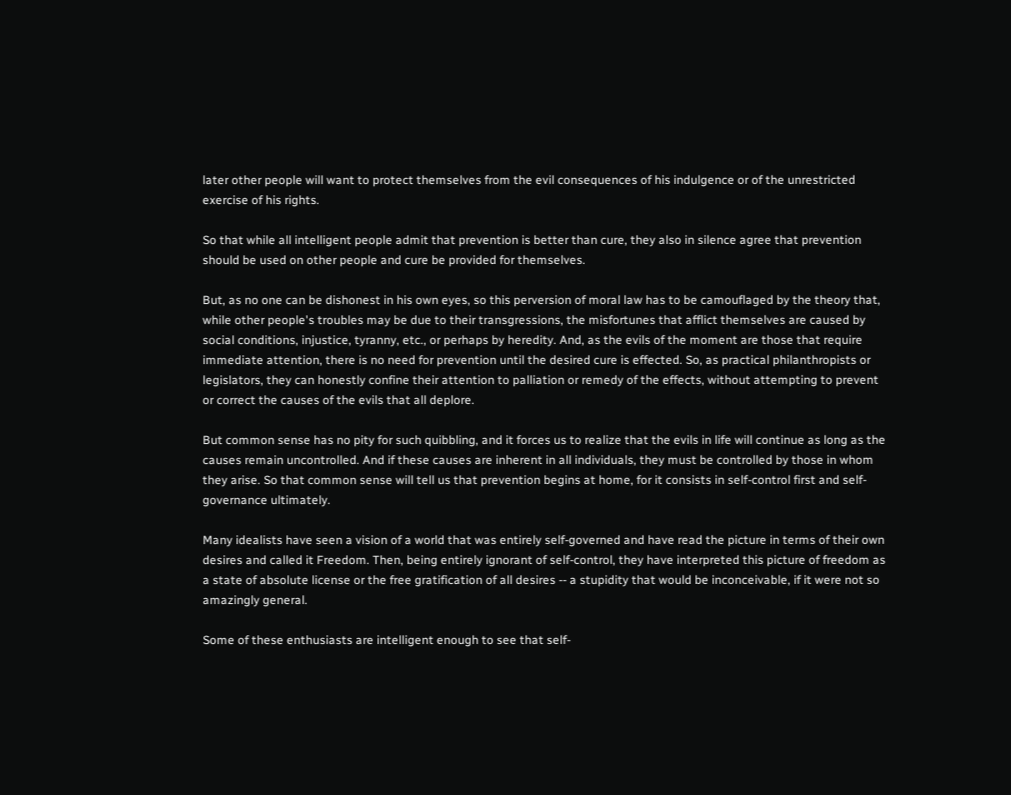later other people will want to protect themselves from the evil consequences of his indulgence or of the unrestricted exercise of his rights.

So that while all intelligent people admit that prevention is better than cure, they also in silence agree that prevention should be used on other people and cure be provided for themselves.

But, as no one can be dishonest in his own eyes, so this perversion of moral law has to be camouflaged by the theory that, while other people's troubles may be due to their transgressions, the misfortunes that afflict themselves are caused by social conditions, injustice, tyranny, etc., or perhaps by heredity. And, as the evils of the moment are those that require immediate attention, there is no need for prevention until the desired cure is effected. So, as practical philanthropists or legislators, they can honestly confine their attention to palliation or remedy of the effects, without attempting to prevent or correct the causes of the evils that all deplore.

But common sense has no pity for such quibbling, and it forces us to realize that the evils in life will continue as long as the causes remain uncontrolled. And if these causes are inherent in all individuals, they must be controlled by those in whom they arise. So that common sense will tell us that prevention begins at home, for it consists in self-control first and self-governance ultimately.

Many idealists have seen a vision of a world that was entirely self-governed and have read the picture in terms of their own desires and called it Freedom. Then, being entirely ignorant of self-control, they have interpreted this picture of freedom as a state of absolute license or the free gratification of all desires -- a stupidity that would be inconceivable, if it were not so amazingly general.

Some of these enthusiasts are intelligent enough to see that self-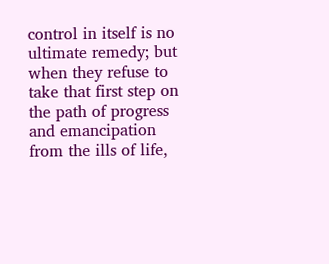control in itself is no ultimate remedy; but when they refuse to take that first step on the path of progress and emancipation from the ills of life,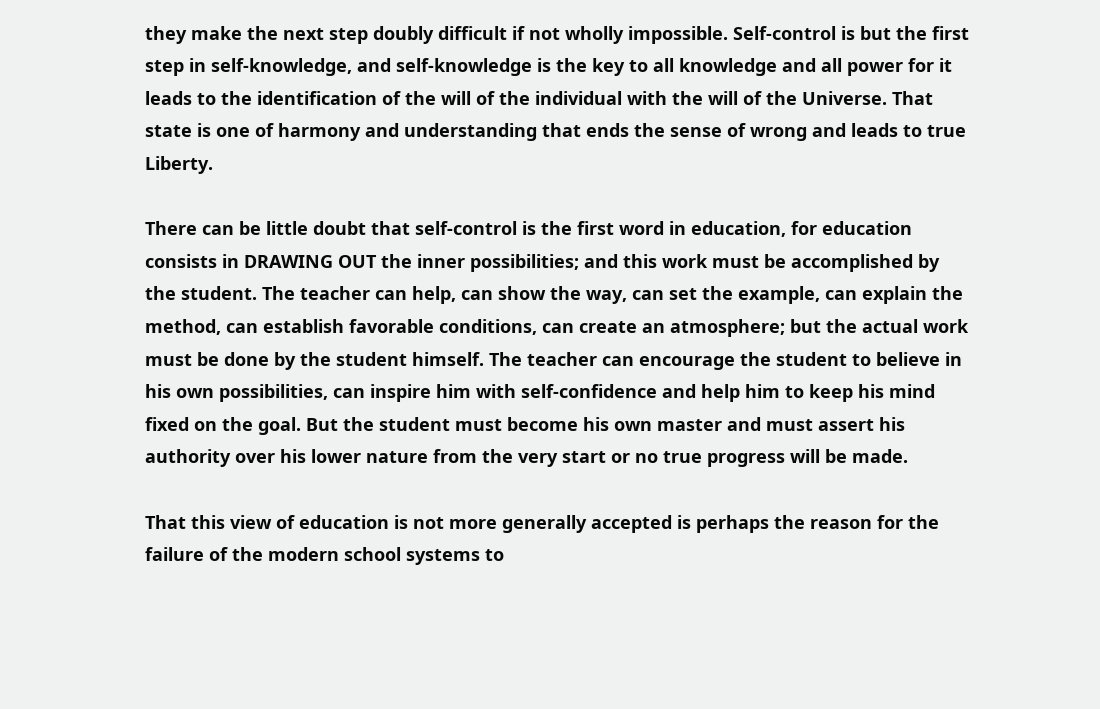they make the next step doubly difficult if not wholly impossible. Self-control is but the first step in self-knowledge, and self-knowledge is the key to all knowledge and all power for it leads to the identification of the will of the individual with the will of the Universe. That state is one of harmony and understanding that ends the sense of wrong and leads to true Liberty.

There can be little doubt that self-control is the first word in education, for education consists in DRAWING OUT the inner possibilities; and this work must be accomplished by the student. The teacher can help, can show the way, can set the example, can explain the method, can establish favorable conditions, can create an atmosphere; but the actual work must be done by the student himself. The teacher can encourage the student to believe in his own possibilities, can inspire him with self-confidence and help him to keep his mind fixed on the goal. But the student must become his own master and must assert his authority over his lower nature from the very start or no true progress will be made.

That this view of education is not more generally accepted is perhaps the reason for the failure of the modern school systems to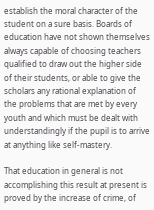establish the moral character of the student on a sure basis. Boards of education have not shown themselves always capable of choosing teachers qualified to draw out the higher side of their students, or able to give the scholars any rational explanation of the problems that are met by every youth and which must be dealt with understandingly if the pupil is to arrive at anything like self-mastery.

That education in general is not accomplishing this result at present is proved by the increase of crime, of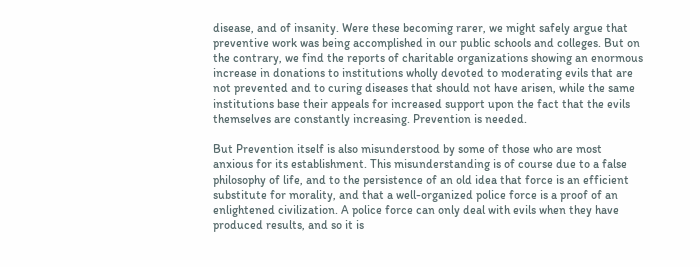disease, and of insanity. Were these becoming rarer, we might safely argue that preventive work was being accomplished in our public schools and colleges. But on the contrary, we find the reports of charitable organizations showing an enormous increase in donations to institutions wholly devoted to moderating evils that are not prevented and to curing diseases that should not have arisen, while the same institutions base their appeals for increased support upon the fact that the evils themselves are constantly increasing. Prevention is needed.

But Prevention itself is also misunderstood by some of those who are most anxious for its establishment. This misunderstanding is of course due to a false philosophy of life, and to the persistence of an old idea that force is an efficient substitute for morality, and that a well-organized police force is a proof of an enlightened civilization. A police force can only deal with evils when they have produced results, and so it is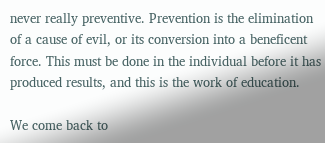never really preventive. Prevention is the elimination of a cause of evil, or its conversion into a beneficent force. This must be done in the individual before it has produced results, and this is the work of education.

We come back to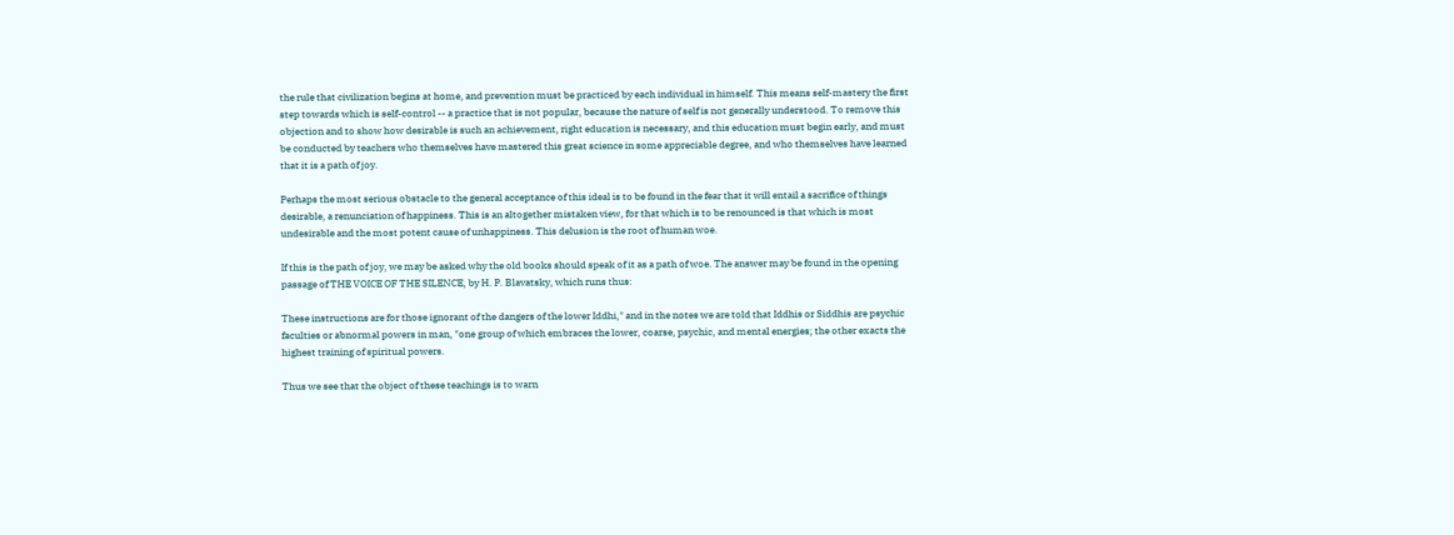the rule that civilization begins at home, and prevention must be practiced by each individual in himself. This means self-mastery the first step towards which is self-control -- a practice that is not popular, because the nature of self is not generally understood. To remove this objection and to show how desirable is such an achievement, right education is necessary, and this education must begin early, and must be conducted by teachers who themselves have mastered this great science in some appreciable degree, and who themselves have learned that it is a path of joy.

Perhaps the most serious obstacle to the general acceptance of this ideal is to be found in the fear that it will entail a sacrifice of things desirable, a renunciation of happiness. This is an altogether mistaken view, for that which is to be renounced is that which is most undesirable and the most potent cause of unhappiness. This delusion is the root of human woe.

If this is the path of joy, we may be asked why the old books should speak of it as a path of woe. The answer may be found in the opening passage of THE VOICE OF THE SILENCE, by H. P. Blavatsky, which runs thus:

These instructions are for those ignorant of the dangers of the lower Iddhi," and in the notes we are told that Iddhis or Siddhis are psychic faculties or abnormal powers in man, "one group of which embraces the lower, coarse, psychic, and mental energies; the other exacts the highest training of spiritual powers.

Thus we see that the object of these teachings is to warn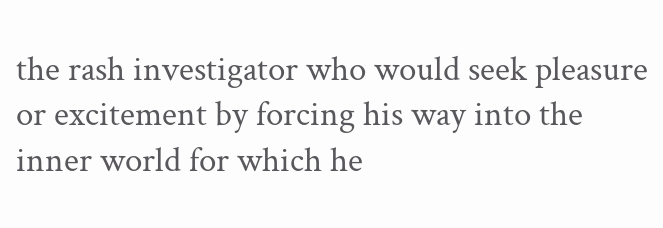the rash investigator who would seek pleasure or excitement by forcing his way into the inner world for which he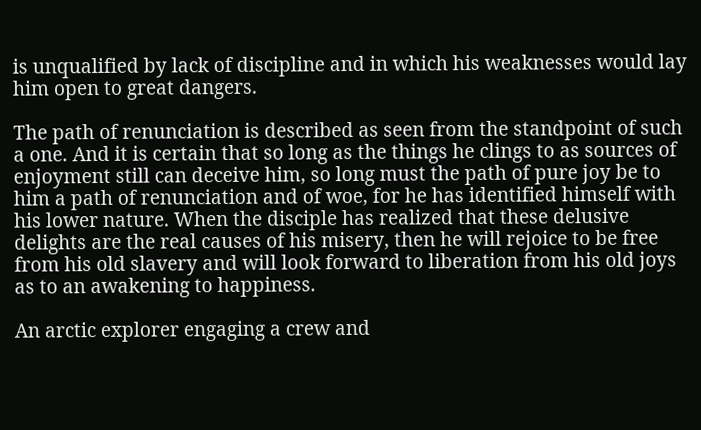is unqualified by lack of discipline and in which his weaknesses would lay him open to great dangers.

The path of renunciation is described as seen from the standpoint of such a one. And it is certain that so long as the things he clings to as sources of enjoyment still can deceive him, so long must the path of pure joy be to him a path of renunciation and of woe, for he has identified himself with his lower nature. When the disciple has realized that these delusive delights are the real causes of his misery, then he will rejoice to be free from his old slavery and will look forward to liberation from his old joys as to an awakening to happiness.

An arctic explorer engaging a crew and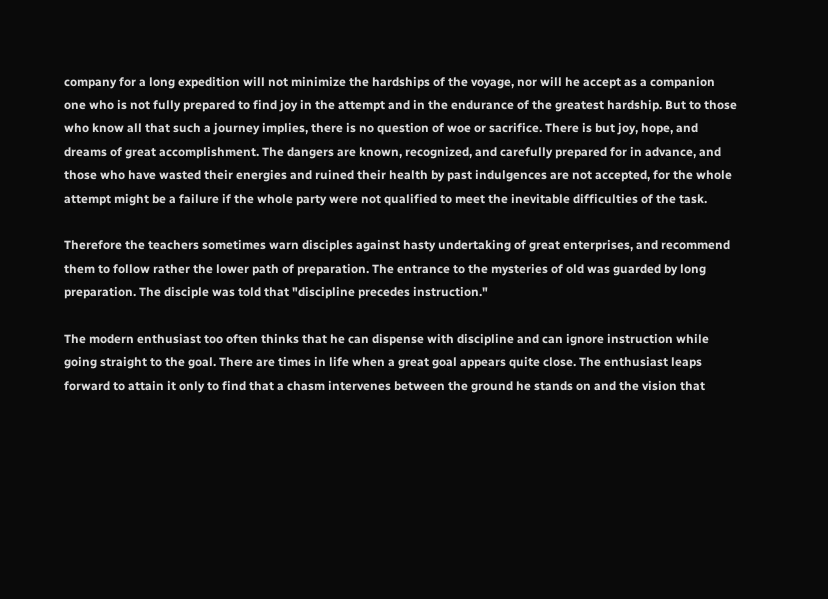company for a long expedition will not minimize the hardships of the voyage, nor will he accept as a companion one who is not fully prepared to find joy in the attempt and in the endurance of the greatest hardship. But to those who know all that such a journey implies, there is no question of woe or sacrifice. There is but joy, hope, and dreams of great accomplishment. The dangers are known, recognized, and carefully prepared for in advance, and those who have wasted their energies and ruined their health by past indulgences are not accepted, for the whole attempt might be a failure if the whole party were not qualified to meet the inevitable difficulties of the task.

Therefore the teachers sometimes warn disciples against hasty undertaking of great enterprises, and recommend them to follow rather the lower path of preparation. The entrance to the mysteries of old was guarded by long preparation. The disciple was told that "discipline precedes instruction."

The modern enthusiast too often thinks that he can dispense with discipline and can ignore instruction while going straight to the goal. There are times in life when a great goal appears quite close. The enthusiast leaps forward to attain it only to find that a chasm intervenes between the ground he stands on and the vision that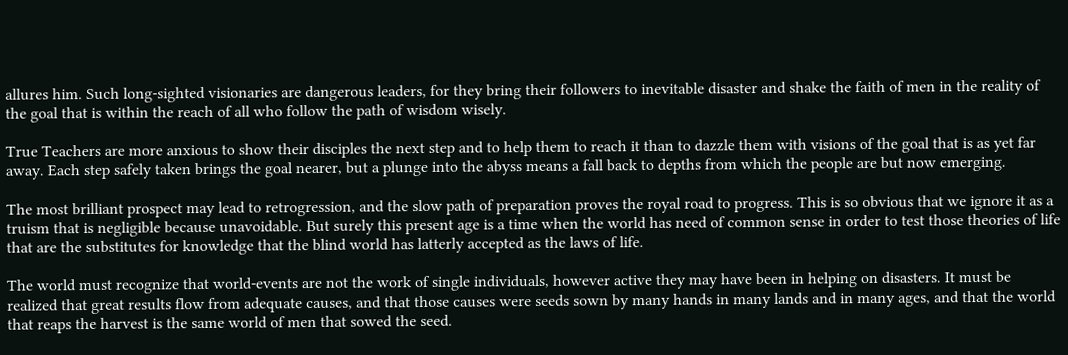allures him. Such long-sighted visionaries are dangerous leaders, for they bring their followers to inevitable disaster and shake the faith of men in the reality of the goal that is within the reach of all who follow the path of wisdom wisely.

True Teachers are more anxious to show their disciples the next step and to help them to reach it than to dazzle them with visions of the goal that is as yet far away. Each step safely taken brings the goal nearer, but a plunge into the abyss means a fall back to depths from which the people are but now emerging.

The most brilliant prospect may lead to retrogression, and the slow path of preparation proves the royal road to progress. This is so obvious that we ignore it as a truism that is negligible because unavoidable. But surely this present age is a time when the world has need of common sense in order to test those theories of life that are the substitutes for knowledge that the blind world has latterly accepted as the laws of life.

The world must recognize that world-events are not the work of single individuals, however active they may have been in helping on disasters. It must be realized that great results flow from adequate causes, and that those causes were seeds sown by many hands in many lands and in many ages, and that the world that reaps the harvest is the same world of men that sowed the seed.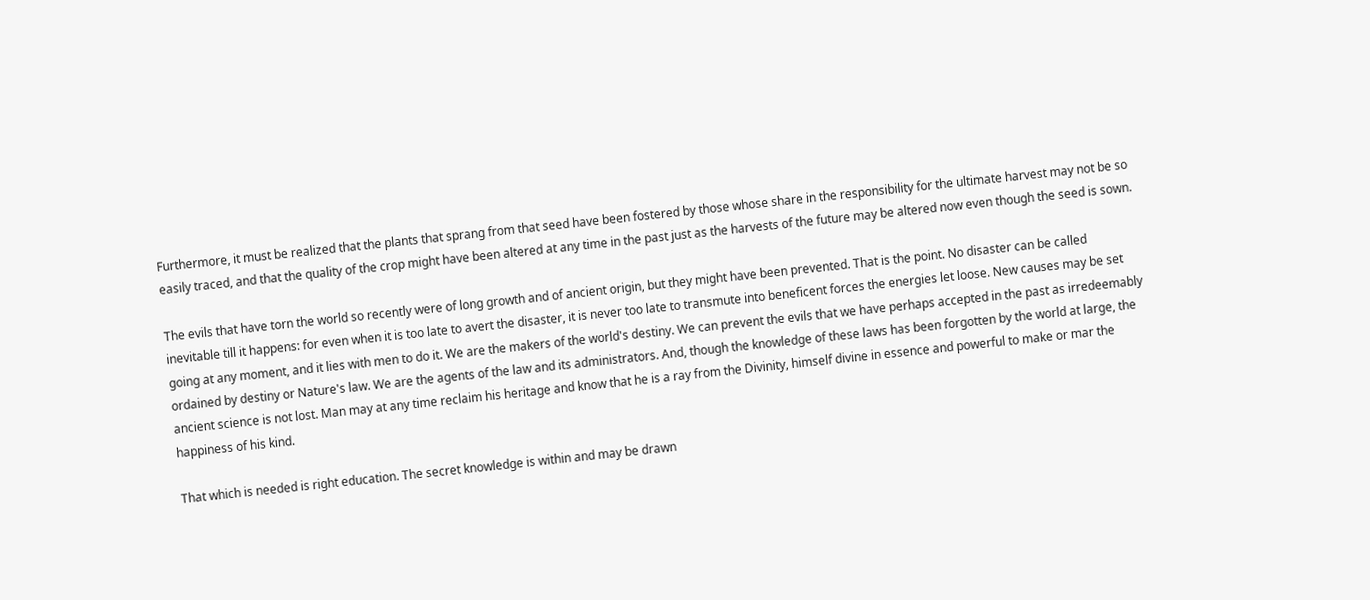Furthermore, it must be realized that the plants that sprang from that seed have been fostered by those whose share in the responsibility for the ultimate harvest may not be so easily traced, and that the quality of the crop might have been altered at any time in the past just as the harvests of the future may be altered now even though the seed is sown.

The evils that have torn the world so recently were of long growth and of ancient origin, but they might have been prevented. That is the point. No disaster can be called inevitable till it happens: for even when it is too late to avert the disaster, it is never too late to transmute into beneficent forces the energies let loose. New causes may be set going at any moment, and it lies with men to do it. We are the makers of the world's destiny. We can prevent the evils that we have perhaps accepted in the past as irredeemably ordained by destiny or Nature's law. We are the agents of the law and its administrators. And, though the knowledge of these laws has been forgotten by the world at large, the ancient science is not lost. Man may at any time reclaim his heritage and know that he is a ray from the Divinity, himself divine in essence and powerful to make or mar the happiness of his kind.

That which is needed is right education. The secret knowledge is within and may be drawn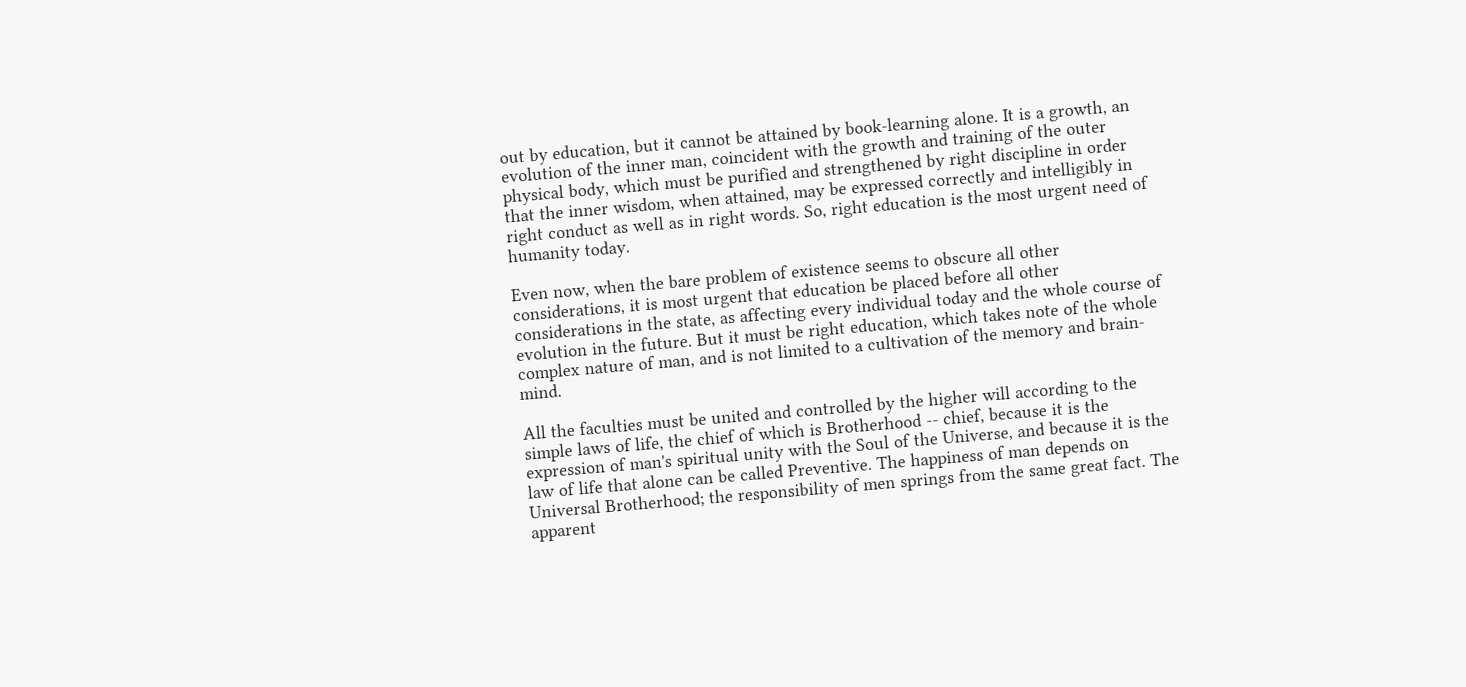out by education, but it cannot be attained by book-learning alone. It is a growth, an evolution of the inner man, coincident with the growth and training of the outer physical body, which must be purified and strengthened by right discipline in order that the inner wisdom, when attained, may be expressed correctly and intelligibly in right conduct as well as in right words. So, right education is the most urgent need of humanity today.

Even now, when the bare problem of existence seems to obscure all other considerations, it is most urgent that education be placed before all other considerations in the state, as affecting every individual today and the whole course of evolution in the future. But it must be right education, which takes note of the whole complex nature of man, and is not limited to a cultivation of the memory and brain-mind.

All the faculties must be united and controlled by the higher will according to the simple laws of life, the chief of which is Brotherhood -- chief, because it is the expression of man's spiritual unity with the Soul of the Universe, and because it is the law of life that alone can be called Preventive. The happiness of man depends on Universal Brotherhood; the responsibility of men springs from the same great fact. The apparent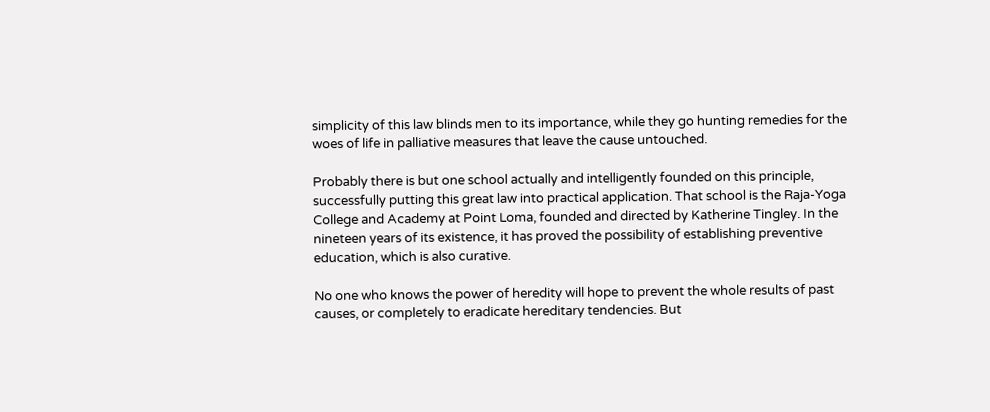simplicity of this law blinds men to its importance, while they go hunting remedies for the woes of life in palliative measures that leave the cause untouched.

Probably there is but one school actually and intelligently founded on this principle, successfully putting this great law into practical application. That school is the Raja-Yoga College and Academy at Point Loma, founded and directed by Katherine Tingley. In the nineteen years of its existence, it has proved the possibility of establishing preventive education, which is also curative.

No one who knows the power of heredity will hope to prevent the whole results of past causes, or completely to eradicate hereditary tendencies. But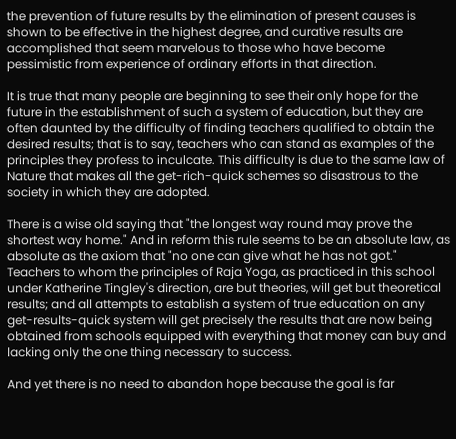the prevention of future results by the elimination of present causes is shown to be effective in the highest degree, and curative results are accomplished that seem marvelous to those who have become pessimistic from experience of ordinary efforts in that direction.

It is true that many people are beginning to see their only hope for the future in the establishment of such a system of education, but they are often daunted by the difficulty of finding teachers qualified to obtain the desired results; that is to say, teachers who can stand as examples of the principles they profess to inculcate. This difficulty is due to the same law of Nature that makes all the get-rich-quick schemes so disastrous to the society in which they are adopted.

There is a wise old saying that "the longest way round may prove the shortest way home." And in reform this rule seems to be an absolute law, as absolute as the axiom that "no one can give what he has not got." Teachers to whom the principles of Raja Yoga, as practiced in this school under Katherine Tingley's direction, are but theories, will get but theoretical results; and all attempts to establish a system of true education on any get-results-quick system will get precisely the results that are now being obtained from schools equipped with everything that money can buy and lacking only the one thing necessary to success.

And yet there is no need to abandon hope because the goal is far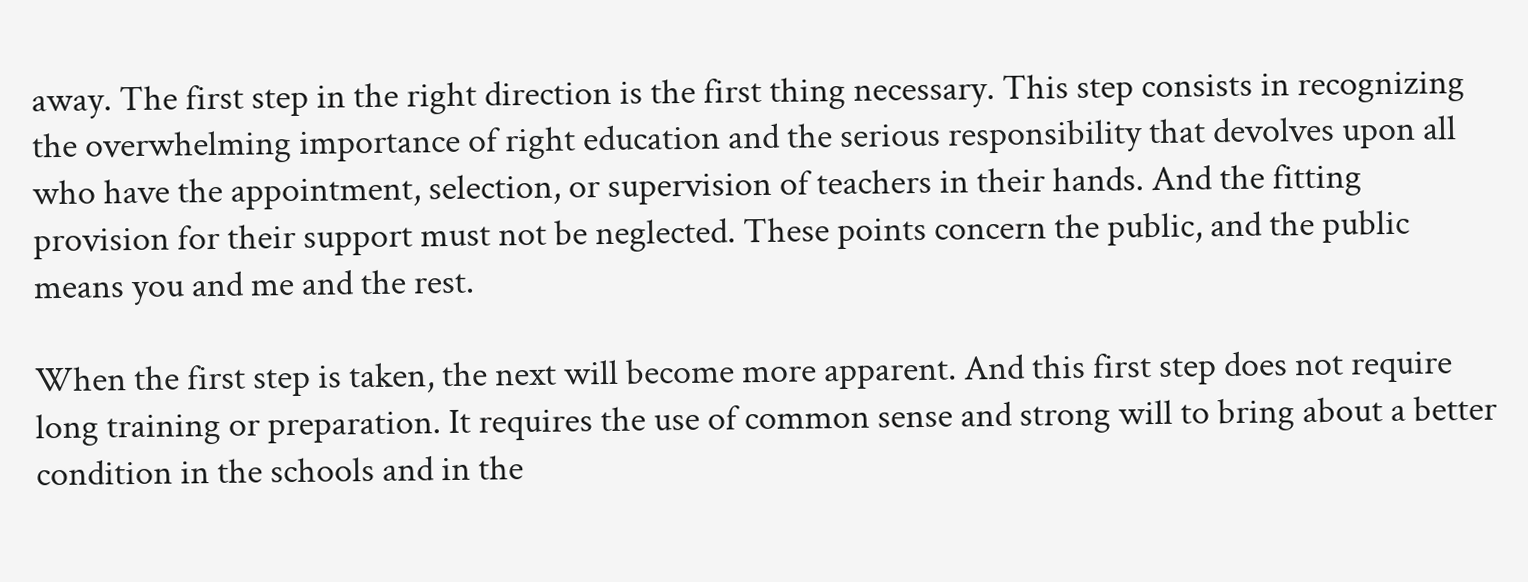away. The first step in the right direction is the first thing necessary. This step consists in recognizing the overwhelming importance of right education and the serious responsibility that devolves upon all who have the appointment, selection, or supervision of teachers in their hands. And the fitting provision for their support must not be neglected. These points concern the public, and the public means you and me and the rest.

When the first step is taken, the next will become more apparent. And this first step does not require long training or preparation. It requires the use of common sense and strong will to bring about a better condition in the schools and in the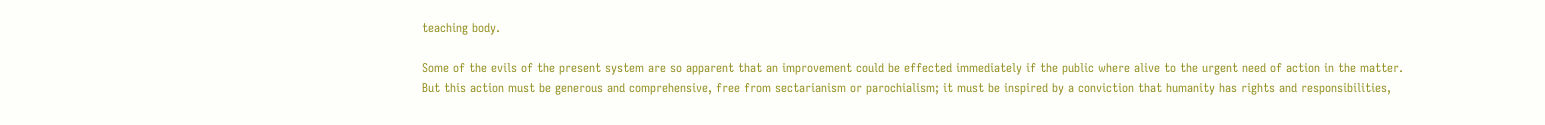teaching body.

Some of the evils of the present system are so apparent that an improvement could be effected immediately if the public where alive to the urgent need of action in the matter. But this action must be generous and comprehensive, free from sectarianism or parochialism; it must be inspired by a conviction that humanity has rights and responsibilities,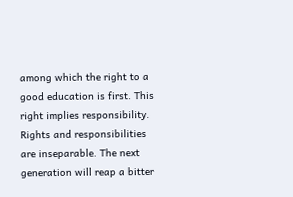among which the right to a good education is first. This right implies responsibility. Rights and responsibilities are inseparable. The next generation will reap a bitter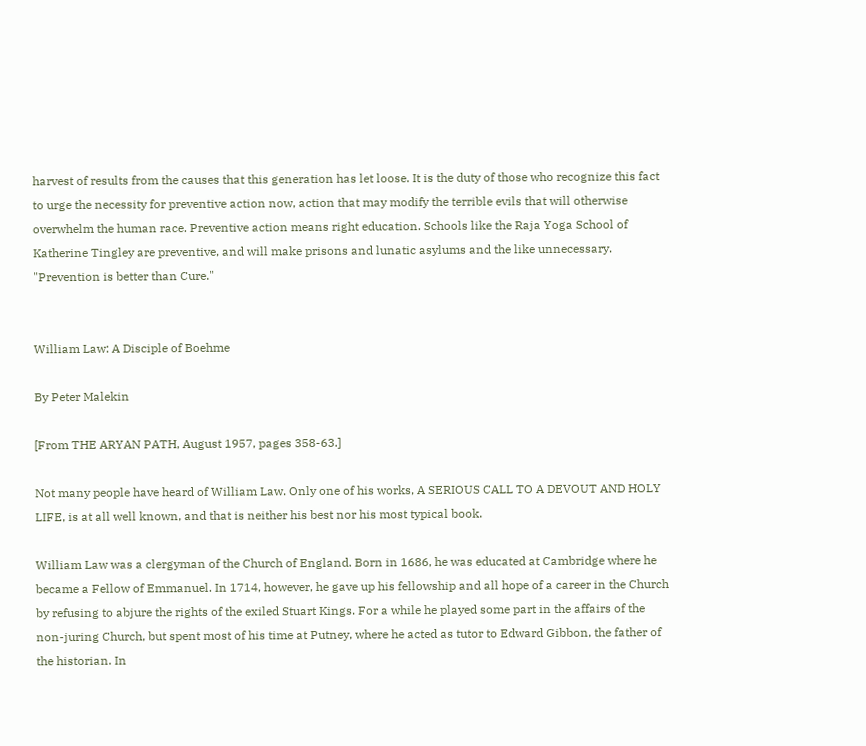harvest of results from the causes that this generation has let loose. It is the duty of those who recognize this fact to urge the necessity for preventive action now, action that may modify the terrible evils that will otherwise overwhelm the human race. Preventive action means right education. Schools like the Raja Yoga School of Katherine Tingley are preventive, and will make prisons and lunatic asylums and the like unnecessary. "Prevention is better than Cure."


William Law: A Disciple of Boehme

By Peter Malekin

[From THE ARYAN PATH, August 1957, pages 358-63.]

Not many people have heard of William Law. Only one of his works, A SERIOUS CALL TO A DEVOUT AND HOLY LIFE, is at all well known, and that is neither his best nor his most typical book.

William Law was a clergyman of the Church of England. Born in 1686, he was educated at Cambridge where he became a Fellow of Emmanuel. In 1714, however, he gave up his fellowship and all hope of a career in the Church by refusing to abjure the rights of the exiled Stuart Kings. For a while he played some part in the affairs of the non-juring Church, but spent most of his time at Putney, where he acted as tutor to Edward Gibbon, the father of the historian. In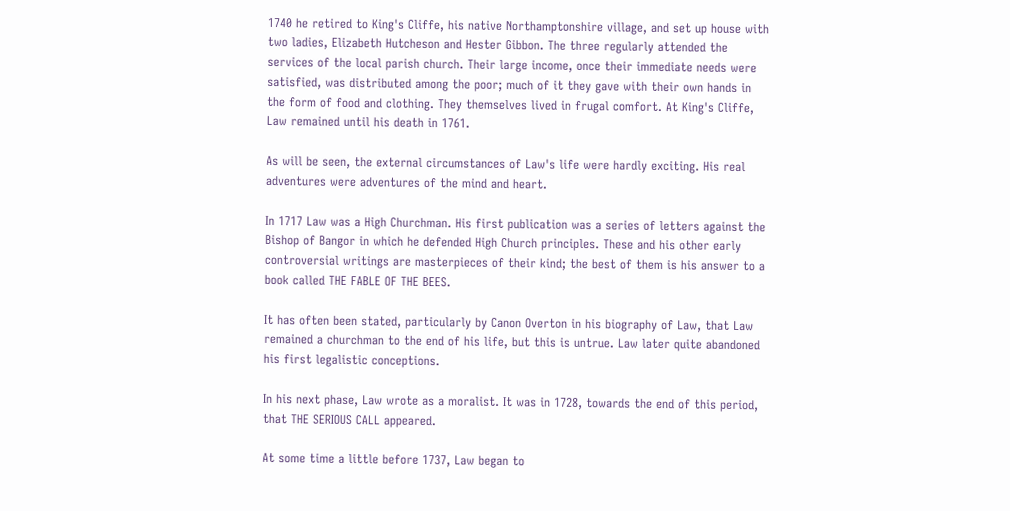1740 he retired to King's Cliffe, his native Northamptonshire village, and set up house with two ladies, Elizabeth Hutcheson and Hester Gibbon. The three regularly attended the services of the local parish church. Their large income, once their immediate needs were satisfied, was distributed among the poor; much of it they gave with their own hands in the form of food and clothing. They themselves lived in frugal comfort. At King's Cliffe, Law remained until his death in 1761.

As will be seen, the external circumstances of Law's life were hardly exciting. His real adventures were adventures of the mind and heart.

In 1717 Law was a High Churchman. His first publication was a series of letters against the Bishop of Bangor in which he defended High Church principles. These and his other early controversial writings are masterpieces of their kind; the best of them is his answer to a book called THE FABLE OF THE BEES.

It has often been stated, particularly by Canon Overton in his biography of Law, that Law remained a churchman to the end of his life, but this is untrue. Law later quite abandoned his first legalistic conceptions.

In his next phase, Law wrote as a moralist. It was in 1728, towards the end of this period, that THE SERIOUS CALL appeared.

At some time a little before 1737, Law began to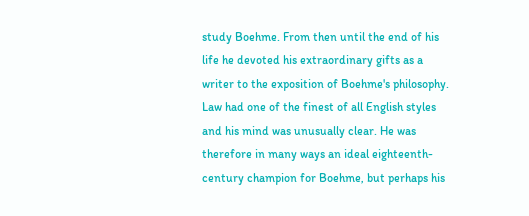study Boehme. From then until the end of his life he devoted his extraordinary gifts as a writer to the exposition of Boehme's philosophy. Law had one of the finest of all English styles and his mind was unusually clear. He was therefore in many ways an ideal eighteenth-century champion for Boehme, but perhaps his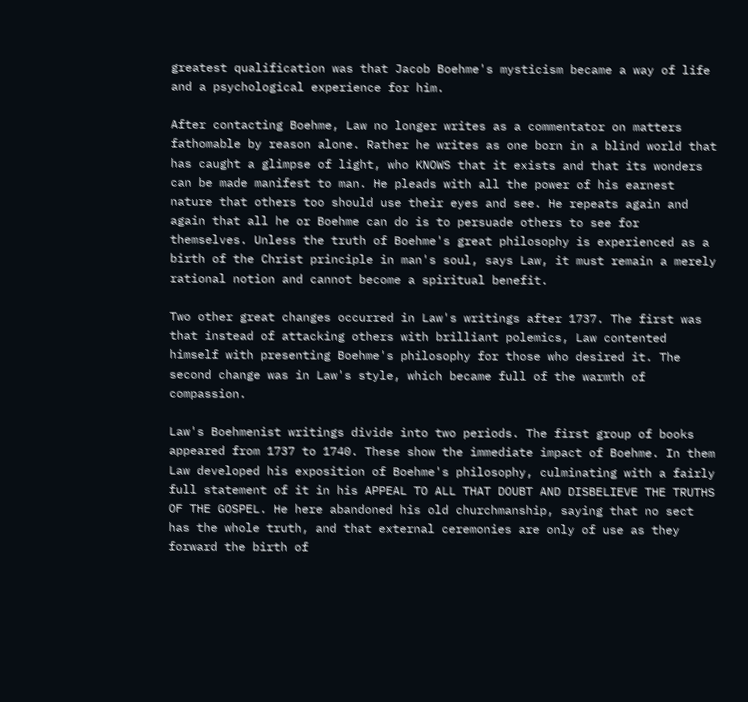greatest qualification was that Jacob Boehme's mysticism became a way of life and a psychological experience for him.

After contacting Boehme, Law no longer writes as a commentator on matters fathomable by reason alone. Rather he writes as one born in a blind world that has caught a glimpse of light, who KNOWS that it exists and that its wonders can be made manifest to man. He pleads with all the power of his earnest nature that others too should use their eyes and see. He repeats again and again that all he or Boehme can do is to persuade others to see for themselves. Unless the truth of Boehme's great philosophy is experienced as a birth of the Christ principle in man's soul, says Law, it must remain a merely rational notion and cannot become a spiritual benefit.

Two other great changes occurred in Law's writings after 1737. The first was that instead of attacking others with brilliant polemics, Law contented himself with presenting Boehme's philosophy for those who desired it. The second change was in Law's style, which became full of the warmth of compassion.

Law's Boehmenist writings divide into two periods. The first group of books appeared from 1737 to 1740. These show the immediate impact of Boehme. In them Law developed his exposition of Boehme's philosophy, culminating with a fairly full statement of it in his APPEAL TO ALL THAT DOUBT AND DISBELIEVE THE TRUTHS OF THE GOSPEL. He here abandoned his old churchmanship, saying that no sect has the whole truth, and that external ceremonies are only of use as they forward the birth of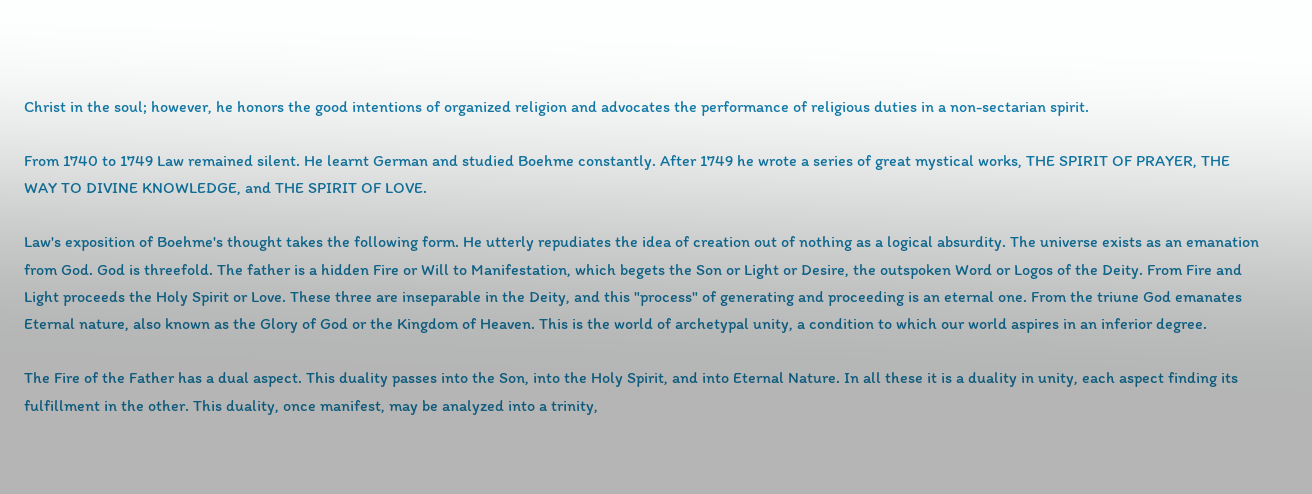Christ in the soul; however, he honors the good intentions of organized religion and advocates the performance of religious duties in a non-sectarian spirit.

From 1740 to 1749 Law remained silent. He learnt German and studied Boehme constantly. After 1749 he wrote a series of great mystical works, THE SPIRIT OF PRAYER, THE WAY TO DIVINE KNOWLEDGE, and THE SPIRIT OF LOVE.

Law's exposition of Boehme's thought takes the following form. He utterly repudiates the idea of creation out of nothing as a logical absurdity. The universe exists as an emanation from God. God is threefold. The father is a hidden Fire or Will to Manifestation, which begets the Son or Light or Desire, the outspoken Word or Logos of the Deity. From Fire and Light proceeds the Holy Spirit or Love. These three are inseparable in the Deity, and this "process" of generating and proceeding is an eternal one. From the triune God emanates Eternal nature, also known as the Glory of God or the Kingdom of Heaven. This is the world of archetypal unity, a condition to which our world aspires in an inferior degree.

The Fire of the Father has a dual aspect. This duality passes into the Son, into the Holy Spirit, and into Eternal Nature. In all these it is a duality in unity, each aspect finding its fulfillment in the other. This duality, once manifest, may be analyzed into a trinity,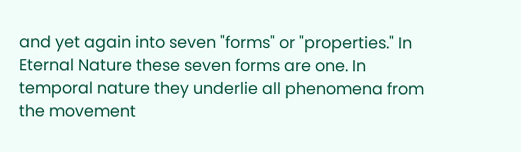and yet again into seven "forms" or "properties." In Eternal Nature these seven forms are one. In temporal nature they underlie all phenomena from the movement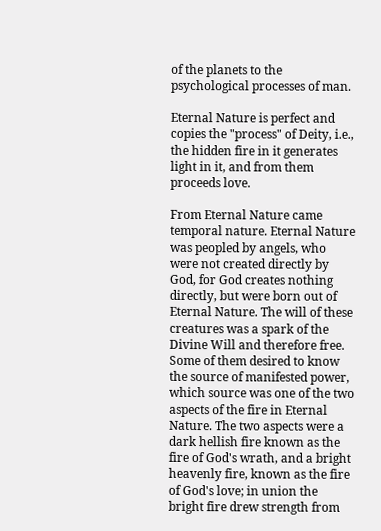of the planets to the psychological processes of man.

Eternal Nature is perfect and copies the "process" of Deity, i.e., the hidden fire in it generates light in it, and from them proceeds love.

From Eternal Nature came temporal nature. Eternal Nature was peopled by angels, who were not created directly by God, for God creates nothing directly, but were born out of Eternal Nature. The will of these creatures was a spark of the Divine Will and therefore free. Some of them desired to know the source of manifested power, which source was one of the two aspects of the fire in Eternal Nature. The two aspects were a dark hellish fire known as the fire of God's wrath, and a bright heavenly fire, known as the fire of God's love; in union the bright fire drew strength from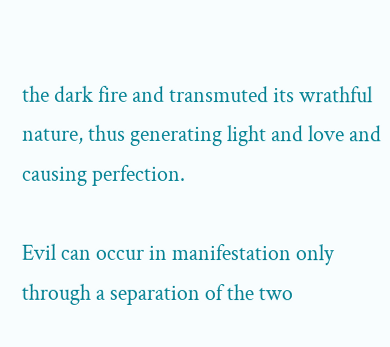the dark fire and transmuted its wrathful nature, thus generating light and love and causing perfection.

Evil can occur in manifestation only through a separation of the two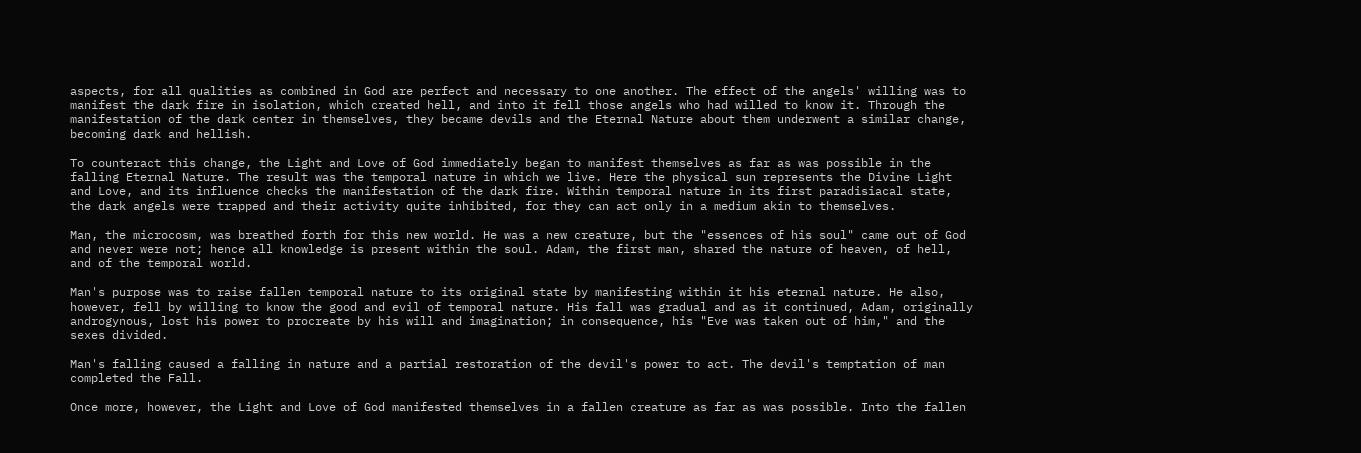aspects, for all qualities as combined in God are perfect and necessary to one another. The effect of the angels' willing was to manifest the dark fire in isolation, which created hell, and into it fell those angels who had willed to know it. Through the manifestation of the dark center in themselves, they became devils and the Eternal Nature about them underwent a similar change, becoming dark and hellish.

To counteract this change, the Light and Love of God immediately began to manifest themselves as far as was possible in the falling Eternal Nature. The result was the temporal nature in which we live. Here the physical sun represents the Divine Light and Love, and its influence checks the manifestation of the dark fire. Within temporal nature in its first paradisiacal state, the dark angels were trapped and their activity quite inhibited, for they can act only in a medium akin to themselves.

Man, the microcosm, was breathed forth for this new world. He was a new creature, but the "essences of his soul" came out of God and never were not; hence all knowledge is present within the soul. Adam, the first man, shared the nature of heaven, of hell, and of the temporal world.

Man's purpose was to raise fallen temporal nature to its original state by manifesting within it his eternal nature. He also, however, fell by willing to know the good and evil of temporal nature. His fall was gradual and as it continued, Adam, originally androgynous, lost his power to procreate by his will and imagination; in consequence, his "Eve was taken out of him," and the sexes divided.

Man's falling caused a falling in nature and a partial restoration of the devil's power to act. The devil's temptation of man completed the Fall.

Once more, however, the Light and Love of God manifested themselves in a fallen creature as far as was possible. Into the fallen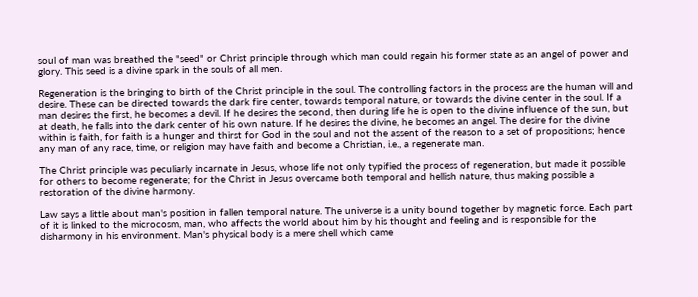soul of man was breathed the "seed" or Christ principle through which man could regain his former state as an angel of power and glory. This seed is a divine spark in the souls of all men.

Regeneration is the bringing to birth of the Christ principle in the soul. The controlling factors in the process are the human will and desire. These can be directed towards the dark fire center, towards temporal nature, or towards the divine center in the soul. If a man desires the first, he becomes a devil. If he desires the second, then during life he is open to the divine influence of the sun, but at death, he falls into the dark center of his own nature. If he desires the divine, he becomes an angel. The desire for the divine within is faith, for faith is a hunger and thirst for God in the soul and not the assent of the reason to a set of propositions; hence any man of any race, time, or religion may have faith and become a Christian, i.e., a regenerate man.

The Christ principle was peculiarly incarnate in Jesus, whose life not only typified the process of regeneration, but made it possible for others to become regenerate; for the Christ in Jesus overcame both temporal and hellish nature, thus making possible a restoration of the divine harmony.

Law says a little about man's position in fallen temporal nature. The universe is a unity bound together by magnetic force. Each part of it is linked to the microcosm, man, who affects the world about him by his thought and feeling and is responsible for the disharmony in his environment. Man's physical body is a mere shell which came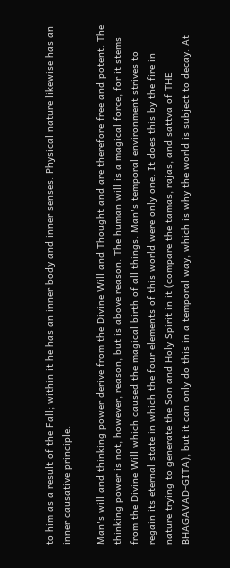to him as a result of the Fall; within it he has an inner body and inner senses. Physical nature likewise has an inner causative principle.

Man's will and thinking power derive from the Divine Will and Thought and are therefore free and potent. The thinking power is not, however, reason, but is above reason. The human will is a magical force, for it stems from the Divine Will which caused the magical birth of all things. Man's temporal environment strives to regain its eternal state in which the four elements of this world were only one. It does this by the fire in nature trying to generate the Son and Holy Spirit in it (compare the tamas, rajas, and sattva of THE BHAGAVAD-GITA), but it can only do this in a temporal way, which is why the world is subject to decay. At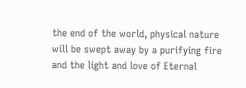the end of the world, physical nature will be swept away by a purifying fire and the light and love of Eternal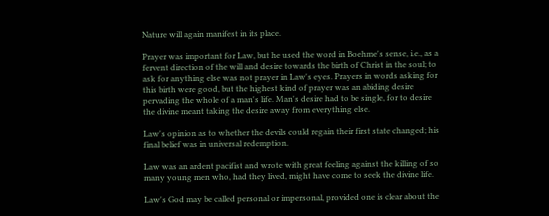Nature will again manifest in its place.

Prayer was important for Law, but he used the word in Boehme's sense, i.e., as a fervent direction of the will and desire towards the birth of Christ in the soul; to ask for anything else was not prayer in Law's eyes. Prayers in words asking for this birth were good, but the highest kind of prayer was an abiding desire pervading the whole of a man's life. Man's desire had to be single, for to desire the divine meant taking the desire away from everything else.

Law's opinion as to whether the devils could regain their first state changed; his final belief was in universal redemption.

Law was an ardent pacifist and wrote with great feeling against the killing of so many young men who, had they lived, might have come to seek the divine life.

Law's God may be called personal or impersonal, provided one is clear about the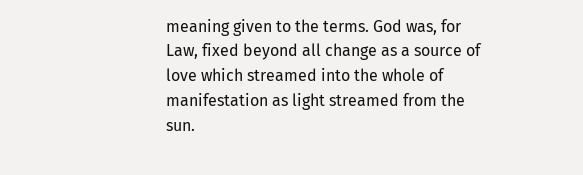meaning given to the terms. God was, for Law, fixed beyond all change as a source of love which streamed into the whole of manifestation as light streamed from the sun.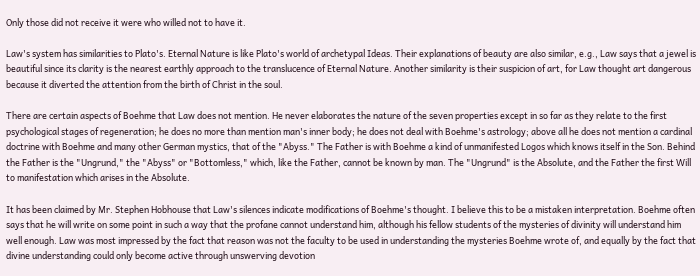Only those did not receive it were who willed not to have it.

Law's system has similarities to Plato's. Eternal Nature is like Plato's world of archetypal Ideas. Their explanations of beauty are also similar, e.g., Law says that a jewel is beautiful since its clarity is the nearest earthly approach to the translucence of Eternal Nature. Another similarity is their suspicion of art, for Law thought art dangerous because it diverted the attention from the birth of Christ in the soul.

There are certain aspects of Boehme that Law does not mention. He never elaborates the nature of the seven properties except in so far as they relate to the first psychological stages of regeneration; he does no more than mention man's inner body; he does not deal with Boehme's astrology; above all he does not mention a cardinal doctrine with Boehme and many other German mystics, that of the "Abyss." The Father is with Boehme a kind of unmanifested Logos which knows itself in the Son. Behind the Father is the "Ungrund," the "Abyss" or "Bottomless," which, like the Father, cannot be known by man. The "Ungrund" is the Absolute, and the Father the first Will to manifestation which arises in the Absolute.

It has been claimed by Mr. Stephen Hobhouse that Law's silences indicate modifications of Boehme's thought. I believe this to be a mistaken interpretation. Boehme often says that he will write on some point in such a way that the profane cannot understand him, although his fellow students of the mysteries of divinity will understand him well enough. Law was most impressed by the fact that reason was not the faculty to be used in understanding the mysteries Boehme wrote of, and equally by the fact that divine understanding could only become active through unswerving devotion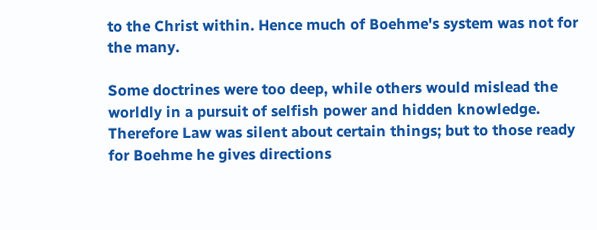to the Christ within. Hence much of Boehme's system was not for the many.

Some doctrines were too deep, while others would mislead the worldly in a pursuit of selfish power and hidden knowledge. Therefore Law was silent about certain things; but to those ready for Boehme he gives directions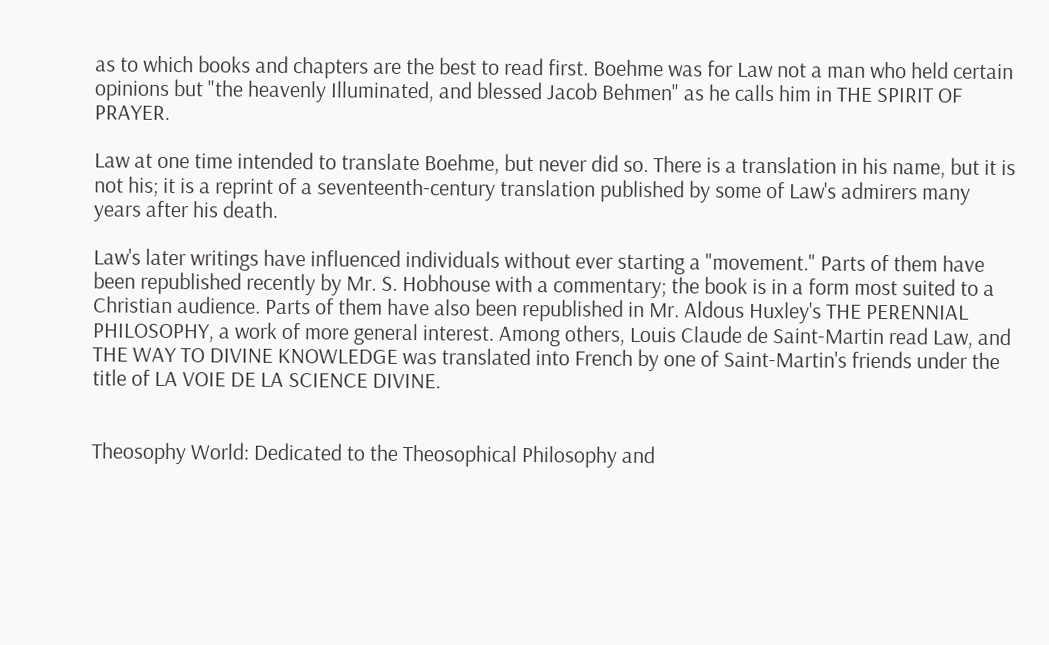as to which books and chapters are the best to read first. Boehme was for Law not a man who held certain opinions but "the heavenly Illuminated, and blessed Jacob Behmen" as he calls him in THE SPIRIT OF PRAYER.

Law at one time intended to translate Boehme, but never did so. There is a translation in his name, but it is not his; it is a reprint of a seventeenth-century translation published by some of Law's admirers many years after his death.

Law's later writings have influenced individuals without ever starting a "movement." Parts of them have been republished recently by Mr. S. Hobhouse with a commentary; the book is in a form most suited to a Christian audience. Parts of them have also been republished in Mr. Aldous Huxley's THE PERENNIAL PHILOSOPHY, a work of more general interest. Among others, Louis Claude de Saint-Martin read Law, and THE WAY TO DIVINE KNOWLEDGE was translated into French by one of Saint-Martin's friends under the title of LA VOIE DE LA SCIENCE DIVINE.


Theosophy World: Dedicated to the Theosophical Philosophy and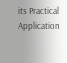its Practical Application